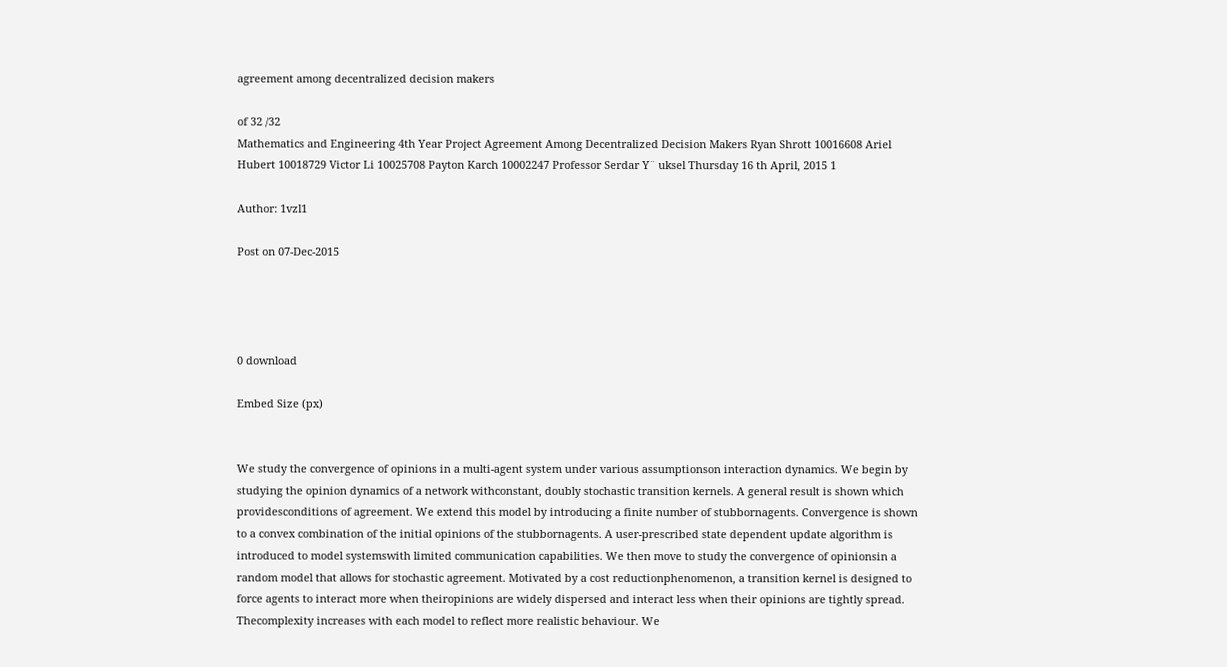agreement among decentralized decision makers

of 32 /32
Mathematics and Engineering 4th Year Project Agreement Among Decentralized Decision Makers Ryan Shrott 10016608 Ariel Hubert 10018729 Victor Li 10025708 Payton Karch 10002247 Professor Serdar Y¨ uksel Thursday 16 th April, 2015 1

Author: 1vzl1

Post on 07-Dec-2015




0 download

Embed Size (px)


We study the convergence of opinions in a multi-agent system under various assumptionson interaction dynamics. We begin by studying the opinion dynamics of a network withconstant, doubly stochastic transition kernels. A general result is shown which providesconditions of agreement. We extend this model by introducing a finite number of stubbornagents. Convergence is shown to a convex combination of the initial opinions of the stubbornagents. A user-prescribed state dependent update algorithm is introduced to model systemswith limited communication capabilities. We then move to study the convergence of opinionsin a random model that allows for stochastic agreement. Motivated by a cost reductionphenomenon, a transition kernel is designed to force agents to interact more when theiropinions are widely dispersed and interact less when their opinions are tightly spread. Thecomplexity increases with each model to reflect more realistic behaviour. We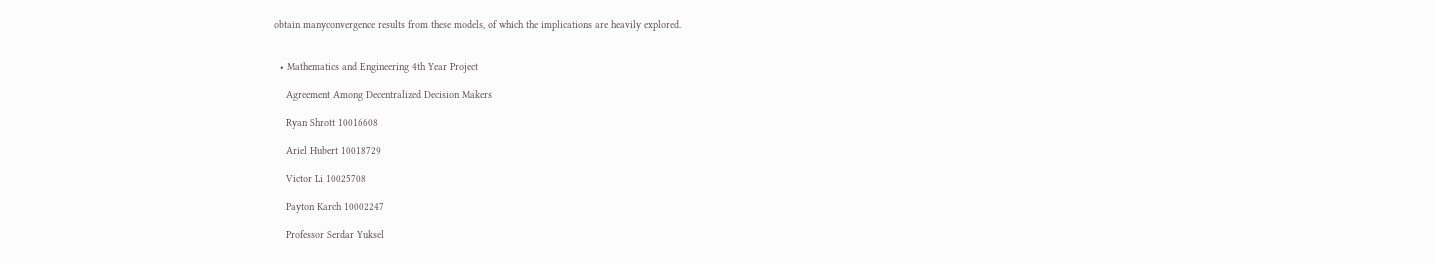obtain manyconvergence results from these models, of which the implications are heavily explored.


  • Mathematics and Engineering 4th Year Project

    Agreement Among Decentralized Decision Makers

    Ryan Shrott 10016608

    Ariel Hubert 10018729

    Victor Li 10025708

    Payton Karch 10002247

    Professor Serdar Yuksel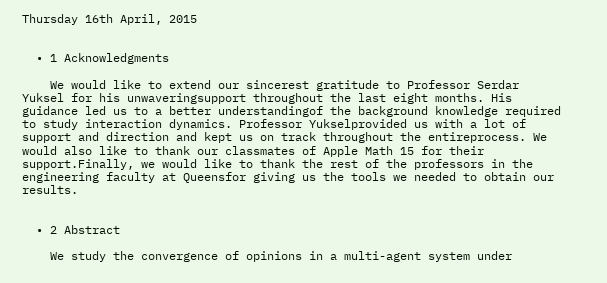Thursday 16th April, 2015


  • 1 Acknowledgments

    We would like to extend our sincerest gratitude to Professor Serdar Yuksel for his unwaveringsupport throughout the last eight months. His guidance led us to a better understandingof the background knowledge required to study interaction dynamics. Professor Yukselprovided us with a lot of support and direction and kept us on track throughout the entireprocess. We would also like to thank our classmates of Apple Math 15 for their support.Finally, we would like to thank the rest of the professors in the engineering faculty at Queensfor giving us the tools we needed to obtain our results.


  • 2 Abstract

    We study the convergence of opinions in a multi-agent system under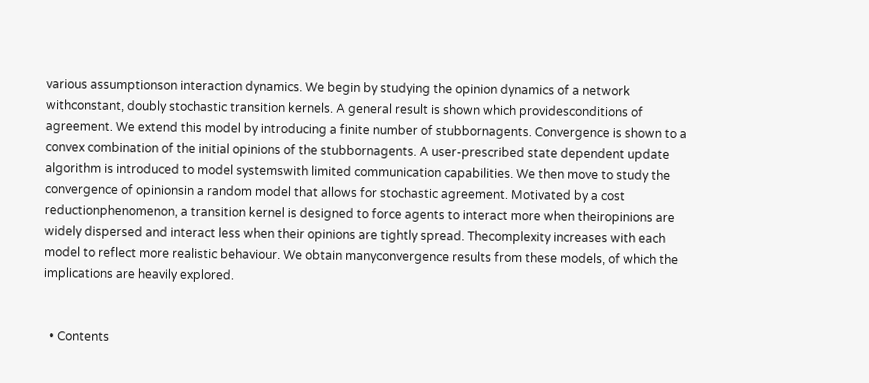various assumptionson interaction dynamics. We begin by studying the opinion dynamics of a network withconstant, doubly stochastic transition kernels. A general result is shown which providesconditions of agreement. We extend this model by introducing a finite number of stubbornagents. Convergence is shown to a convex combination of the initial opinions of the stubbornagents. A user-prescribed state dependent update algorithm is introduced to model systemswith limited communication capabilities. We then move to study the convergence of opinionsin a random model that allows for stochastic agreement. Motivated by a cost reductionphenomenon, a transition kernel is designed to force agents to interact more when theiropinions are widely dispersed and interact less when their opinions are tightly spread. Thecomplexity increases with each model to reflect more realistic behaviour. We obtain manyconvergence results from these models, of which the implications are heavily explored.


  • Contents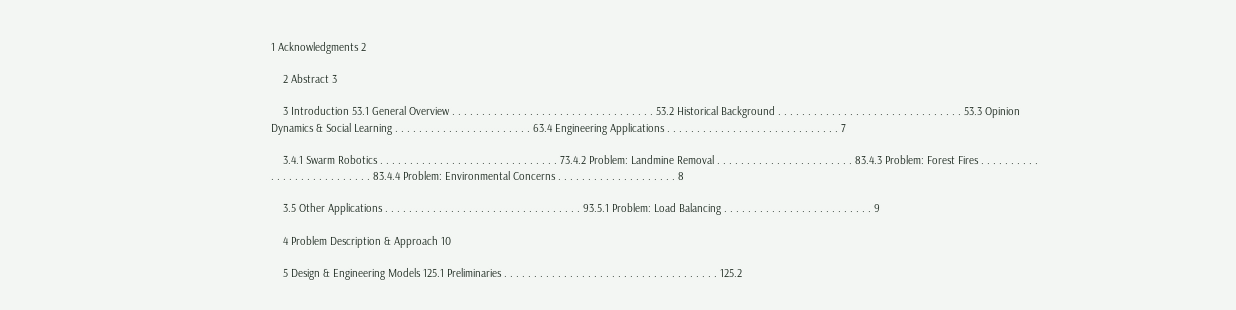1 Acknowledgments 2

    2 Abstract 3

    3 Introduction 53.1 General Overview . . . . . . . . . . . . . . . . . . . . . . . . . . . . . . . . . . 53.2 Historical Background . . . . . . . . . . . . . . . . . . . . . . . . . . . . . . . 53.3 Opinion Dynamics & Social Learning . . . . . . . . . . . . . . . . . . . . . . . 63.4 Engineering Applications . . . . . . . . . . . . . . . . . . . . . . . . . . . . . 7

    3.4.1 Swarm Robotics . . . . . . . . . . . . . . . . . . . . . . . . . . . . . . 73.4.2 Problem: Landmine Removal . . . . . . . . . . . . . . . . . . . . . . . 83.4.3 Problem: Forest Fires . . . . . . . . . . . . . . . . . . . . . . . . . . . 83.4.4 Problem: Environmental Concerns . . . . . . . . . . . . . . . . . . . . 8

    3.5 Other Applications . . . . . . . . . . . . . . . . . . . . . . . . . . . . . . . . . 93.5.1 Problem: Load Balancing . . . . . . . . . . . . . . . . . . . . . . . . . 9

    4 Problem Description & Approach 10

    5 Design & Engineering Models 125.1 Preliminaries . . . . . . . . . . . . . . . . . . . . . . . . . . . . . . . . . . . . 125.2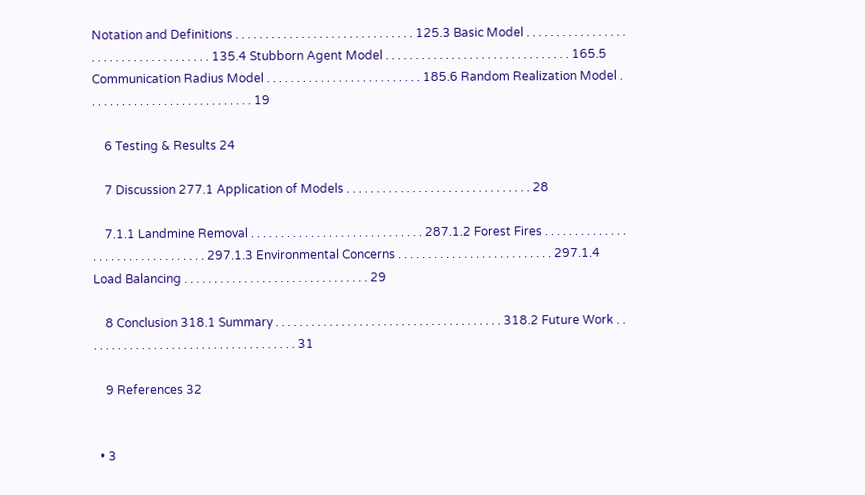Notation and Definitions . . . . . . . . . . . . . . . . . . . . . . . . . . . . . . 125.3 Basic Model . . . . . . . . . . . . . . . . . . . . . . . . . . . . . . . . . . . . . 135.4 Stubborn Agent Model . . . . . . . . . . . . . . . . . . . . . . . . . . . . . . . 165.5 Communication Radius Model . . . . . . . . . . . . . . . . . . . . . . . . . . 185.6 Random Realization Model . . . . . . . . . . . . . . . . . . . . . . . . . . . . 19

    6 Testing & Results 24

    7 Discussion 277.1 Application of Models . . . . . . . . . . . . . . . . . . . . . . . . . . . . . . . 28

    7.1.1 Landmine Removal . . . . . . . . . . . . . . . . . . . . . . . . . . . . . 287.1.2 Forest Fires . . . . . . . . . . . . . . . . . . . . . . . . . . . . . . . . . 297.1.3 Environmental Concerns . . . . . . . . . . . . . . . . . . . . . . . . . . 297.1.4 Load Balancing . . . . . . . . . . . . . . . . . . . . . . . . . . . . . . . 29

    8 Conclusion 318.1 Summary . . . . . . . . . . . . . . . . . . . . . . . . . . . . . . . . . . . . . . 318.2 Future Work . . . . . . . . . . . . . . . . . . . . . . . . . . . . . . . . . . . . 31

    9 References 32


  • 3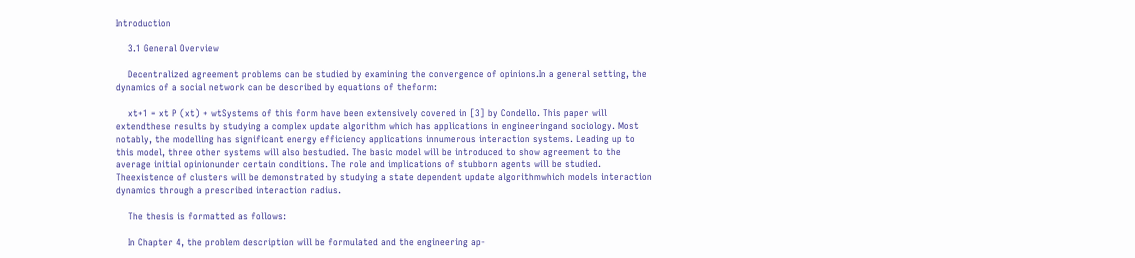Introduction

    3.1 General Overview

    Decentralized agreement problems can be studied by examining the convergence of opinions.In a general setting, the dynamics of a social network can be described by equations of theform:

    xt+1 = xt P (xt) + wtSystems of this form have been extensively covered in [3] by Condello. This paper will extendthese results by studying a complex update algorithm which has applications in engineeringand sociology. Most notably, the modelling has significant energy efficiency applications innumerous interaction systems. Leading up to this model, three other systems will also bestudied. The basic model will be introduced to show agreement to the average initial opinionunder certain conditions. The role and implications of stubborn agents will be studied. Theexistence of clusters will be demonstrated by studying a state dependent update algorithmwhich models interaction dynamics through a prescribed interaction radius.

    The thesis is formatted as follows:

    In Chapter 4, the problem description will be formulated and the engineering ap-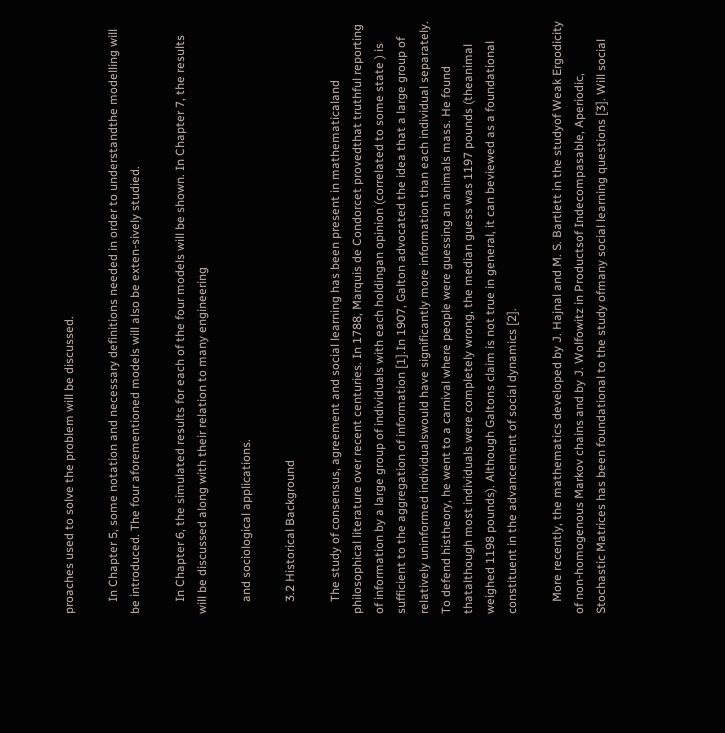proaches used to solve the problem will be discussed.

    In Chapter 5, some notation and necessary definitions needed in order to understandthe modelling will be introduced. The four aforementioned models will also be exten-sively studied.

    In Chapter 6, the simulated results for each of the four models will be shown. In Chapter 7, the results will be discussed along with their relation to many engineering

    and sociological applications.

    3.2 Historical Background

    The study of consensus, agreement and social learning has been present in mathematicaland philosophical literature over recent centuries. In 1788, Marquis de Condorcet provedthat truthful reporting of information by a large group of individuals with each holdingan opinion (correlated to some state ) is sufficient to the aggregation of information [1].In 1907, Galton advocated the idea that a large group of relatively uninformed individualswould have significantly more information than each individual separately. To defend histheory, he went to a carnival where people were guessing an animals mass. He found thatalthough most individuals were completely wrong, the median guess was 1197 pounds (theanimal weighed 1198 pounds). Although Galtons claim is not true in general, it can beviewed as a foundational constituent in the advancement of social dynamics [2].

    More recently, the mathematics developed by J. Hajnal and M. S. Bartlett in the studyof Weak Ergodicity of non-homogenous Markov chains and by J. Wolfowitz in Productsof Indecompasable, Aperiodic, Stochastic Matrices has been foundational to the study ofmany social learning questions [3]. Will social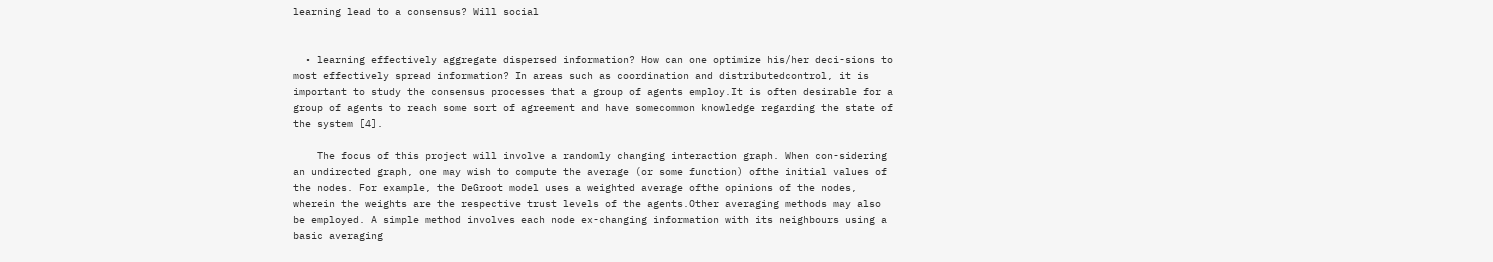learning lead to a consensus? Will social


  • learning effectively aggregate dispersed information? How can one optimize his/her deci-sions to most effectively spread information? In areas such as coordination and distributedcontrol, it is important to study the consensus processes that a group of agents employ.It is often desirable for a group of agents to reach some sort of agreement and have somecommon knowledge regarding the state of the system [4].

    The focus of this project will involve a randomly changing interaction graph. When con-sidering an undirected graph, one may wish to compute the average (or some function) ofthe initial values of the nodes. For example, the DeGroot model uses a weighted average ofthe opinions of the nodes, wherein the weights are the respective trust levels of the agents.Other averaging methods may also be employed. A simple method involves each node ex-changing information with its neighbours using a basic averaging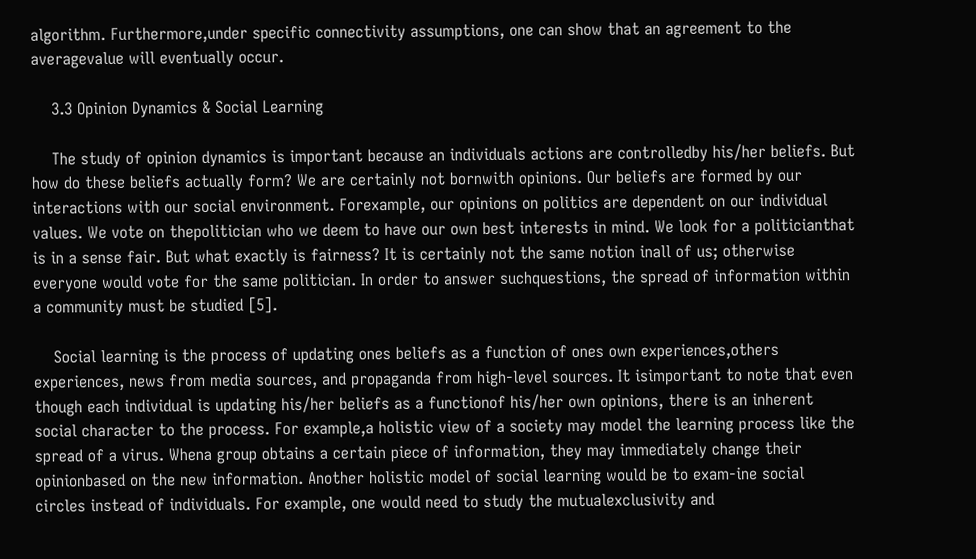algorithm. Furthermore,under specific connectivity assumptions, one can show that an agreement to the averagevalue will eventually occur.

    3.3 Opinion Dynamics & Social Learning

    The study of opinion dynamics is important because an individuals actions are controlledby his/her beliefs. But how do these beliefs actually form? We are certainly not bornwith opinions. Our beliefs are formed by our interactions with our social environment. Forexample, our opinions on politics are dependent on our individual values. We vote on thepolitician who we deem to have our own best interests in mind. We look for a politicianthat is in a sense fair. But what exactly is fairness? It is certainly not the same notion inall of us; otherwise everyone would vote for the same politician. In order to answer suchquestions, the spread of information within a community must be studied [5].

    Social learning is the process of updating ones beliefs as a function of ones own experiences,others experiences, news from media sources, and propaganda from high-level sources. It isimportant to note that even though each individual is updating his/her beliefs as a functionof his/her own opinions, there is an inherent social character to the process. For example,a holistic view of a society may model the learning process like the spread of a virus. Whena group obtains a certain piece of information, they may immediately change their opinionbased on the new information. Another holistic model of social learning would be to exam-ine social circles instead of individuals. For example, one would need to study the mutualexclusivity and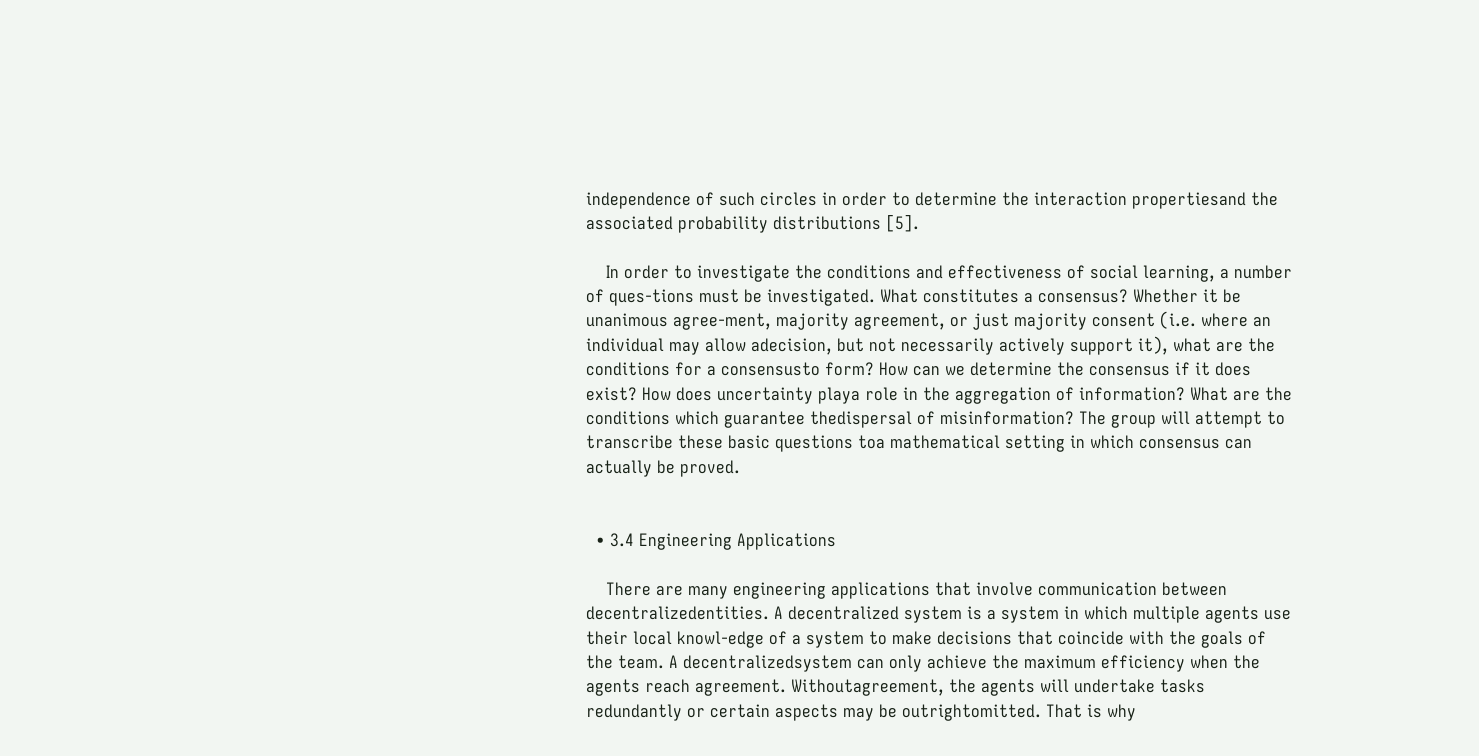independence of such circles in order to determine the interaction propertiesand the associated probability distributions [5].

    In order to investigate the conditions and effectiveness of social learning, a number of ques-tions must be investigated. What constitutes a consensus? Whether it be unanimous agree-ment, majority agreement, or just majority consent (i.e. where an individual may allow adecision, but not necessarily actively support it), what are the conditions for a consensusto form? How can we determine the consensus if it does exist? How does uncertainty playa role in the aggregation of information? What are the conditions which guarantee thedispersal of misinformation? The group will attempt to transcribe these basic questions toa mathematical setting in which consensus can actually be proved.


  • 3.4 Engineering Applications

    There are many engineering applications that involve communication between decentralizedentities. A decentralized system is a system in which multiple agents use their local knowl-edge of a system to make decisions that coincide with the goals of the team. A decentralizedsystem can only achieve the maximum efficiency when the agents reach agreement. Withoutagreement, the agents will undertake tasks redundantly or certain aspects may be outrightomitted. That is why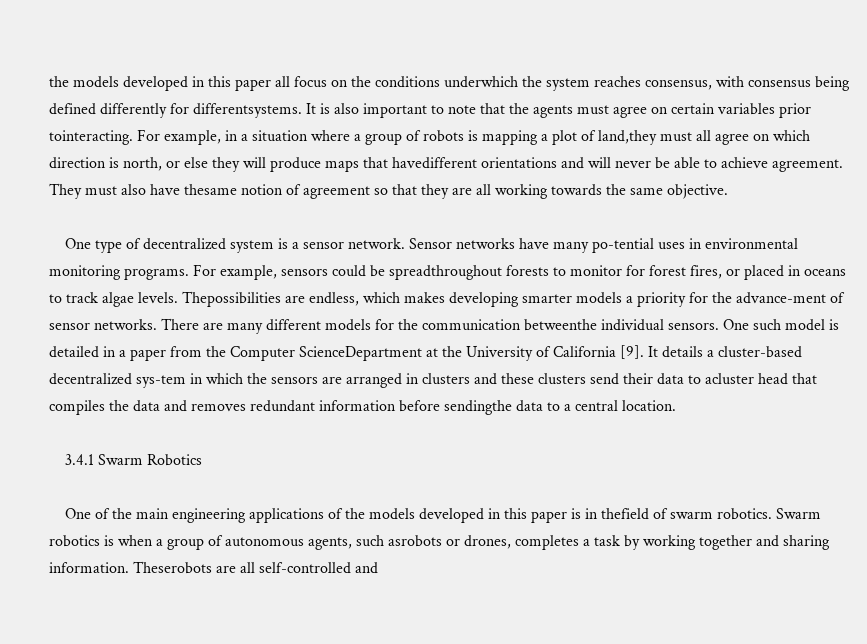the models developed in this paper all focus on the conditions underwhich the system reaches consensus, with consensus being defined differently for differentsystems. It is also important to note that the agents must agree on certain variables prior tointeracting. For example, in a situation where a group of robots is mapping a plot of land,they must all agree on which direction is north, or else they will produce maps that havedifferent orientations and will never be able to achieve agreement. They must also have thesame notion of agreement so that they are all working towards the same objective.

    One type of decentralized system is a sensor network. Sensor networks have many po-tential uses in environmental monitoring programs. For example, sensors could be spreadthroughout forests to monitor for forest fires, or placed in oceans to track algae levels. Thepossibilities are endless, which makes developing smarter models a priority for the advance-ment of sensor networks. There are many different models for the communication betweenthe individual sensors. One such model is detailed in a paper from the Computer ScienceDepartment at the University of California [9]. It details a cluster-based decentralized sys-tem in which the sensors are arranged in clusters and these clusters send their data to acluster head that compiles the data and removes redundant information before sendingthe data to a central location.

    3.4.1 Swarm Robotics

    One of the main engineering applications of the models developed in this paper is in thefield of swarm robotics. Swarm robotics is when a group of autonomous agents, such asrobots or drones, completes a task by working together and sharing information. Theserobots are all self-controlled and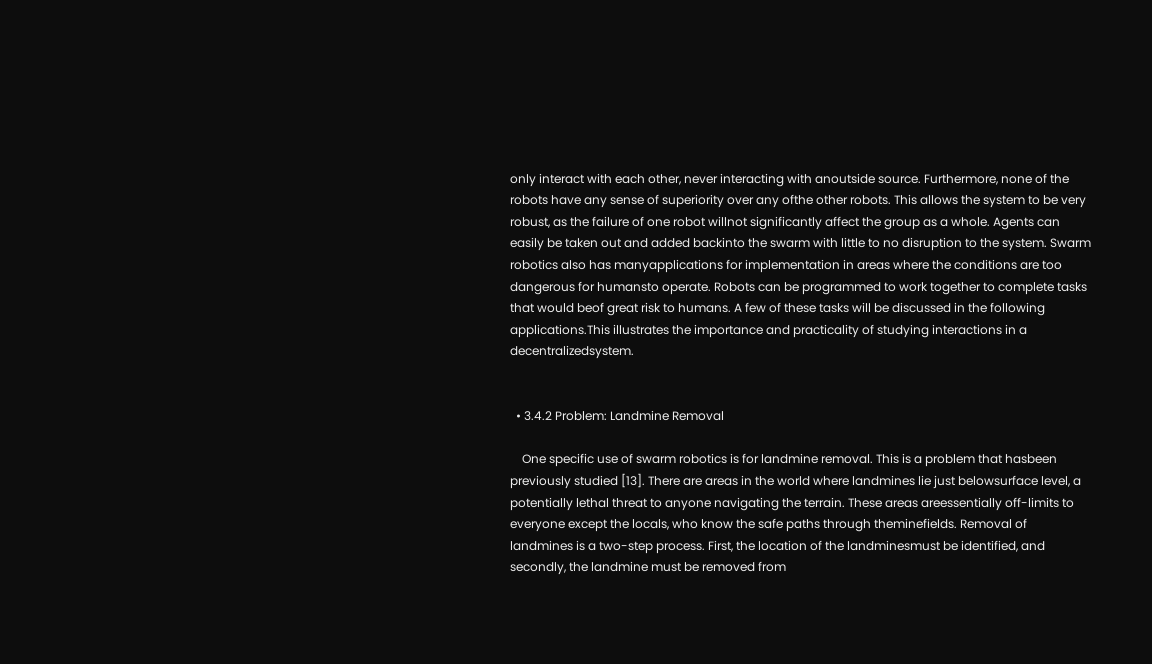only interact with each other, never interacting with anoutside source. Furthermore, none of the robots have any sense of superiority over any ofthe other robots. This allows the system to be very robust, as the failure of one robot willnot significantly affect the group as a whole. Agents can easily be taken out and added backinto the swarm with little to no disruption to the system. Swarm robotics also has manyapplications for implementation in areas where the conditions are too dangerous for humansto operate. Robots can be programmed to work together to complete tasks that would beof great risk to humans. A few of these tasks will be discussed in the following applications.This illustrates the importance and practicality of studying interactions in a decentralizedsystem.


  • 3.4.2 Problem: Landmine Removal

    One specific use of swarm robotics is for landmine removal. This is a problem that hasbeen previously studied [13]. There are areas in the world where landmines lie just belowsurface level, a potentially lethal threat to anyone navigating the terrain. These areas areessentially off-limits to everyone except the locals, who know the safe paths through theminefields. Removal of landmines is a two-step process. First, the location of the landminesmust be identified, and secondly, the landmine must be removed from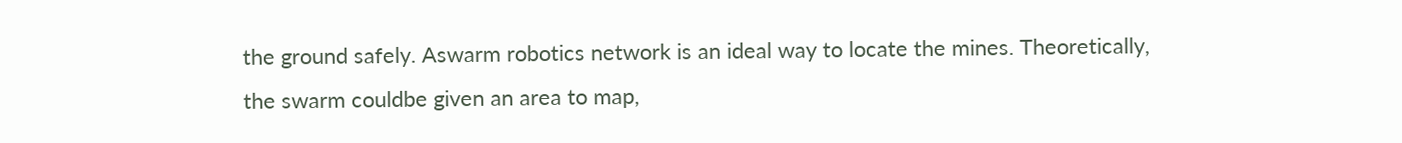the ground safely. Aswarm robotics network is an ideal way to locate the mines. Theoretically, the swarm couldbe given an area to map,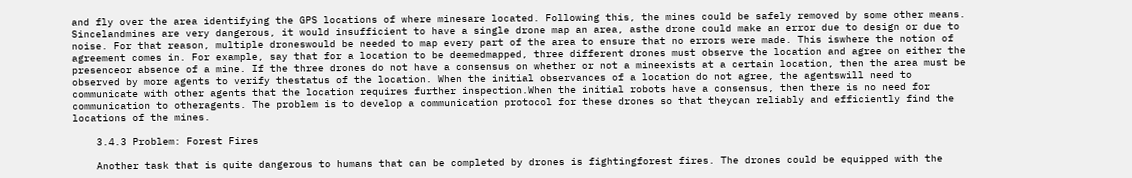and fly over the area identifying the GPS locations of where minesare located. Following this, the mines could be safely removed by some other means. Sincelandmines are very dangerous, it would insufficient to have a single drone map an area, asthe drone could make an error due to design or due to noise. For that reason, multiple droneswould be needed to map every part of the area to ensure that no errors were made. This iswhere the notion of agreement comes in. For example, say that for a location to be deemedmapped, three different drones must observe the location and agree on either the presenceor absence of a mine. If the three drones do not have a consensus on whether or not a mineexists at a certain location, then the area must be observed by more agents to verify thestatus of the location. When the initial observances of a location do not agree, the agentswill need to communicate with other agents that the location requires further inspection.When the initial robots have a consensus, then there is no need for communication to otheragents. The problem is to develop a communication protocol for these drones so that theycan reliably and efficiently find the locations of the mines.

    3.4.3 Problem: Forest Fires

    Another task that is quite dangerous to humans that can be completed by drones is fightingforest fires. The drones could be equipped with the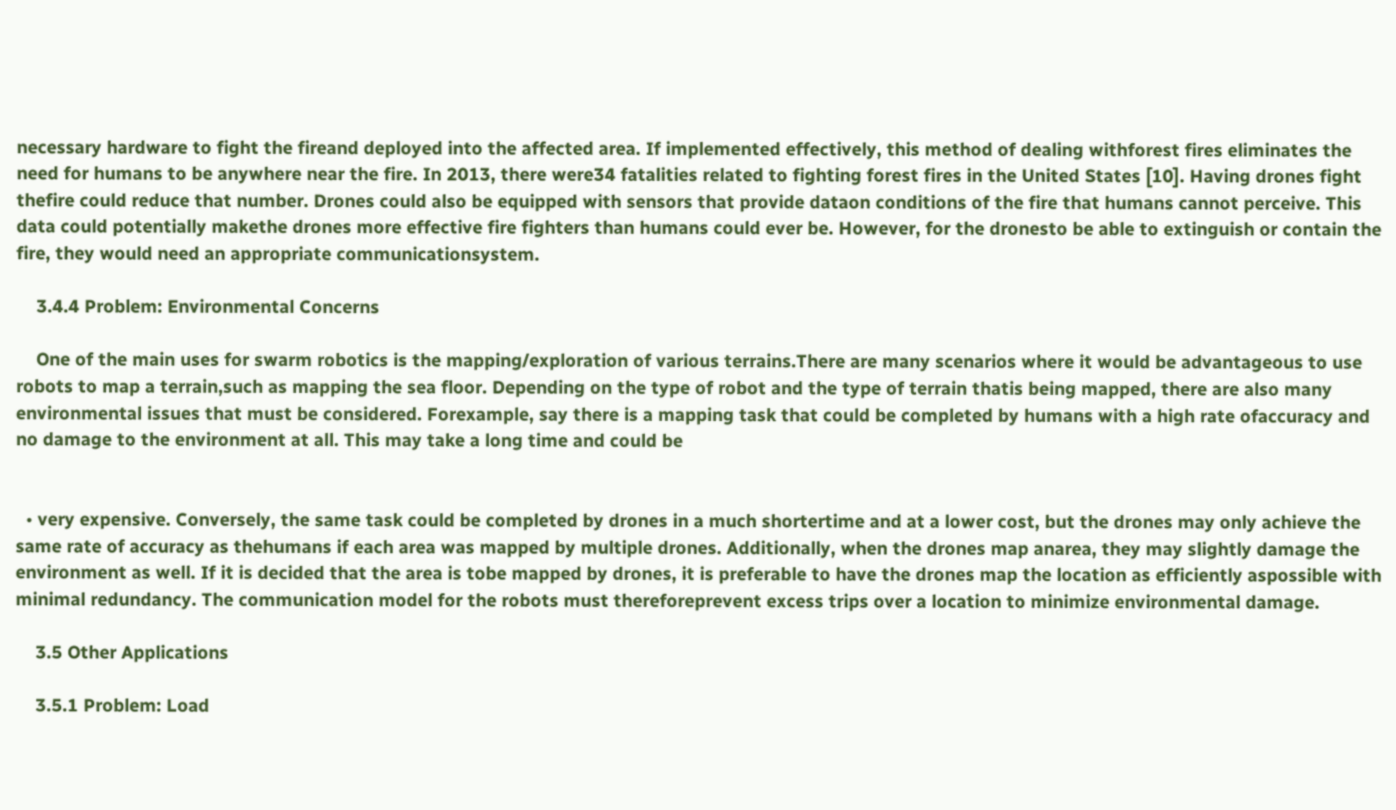necessary hardware to fight the fireand deployed into the affected area. If implemented effectively, this method of dealing withforest fires eliminates the need for humans to be anywhere near the fire. In 2013, there were34 fatalities related to fighting forest fires in the United States [10]. Having drones fight thefire could reduce that number. Drones could also be equipped with sensors that provide dataon conditions of the fire that humans cannot perceive. This data could potentially makethe drones more effective fire fighters than humans could ever be. However, for the dronesto be able to extinguish or contain the fire, they would need an appropriate communicationsystem.

    3.4.4 Problem: Environmental Concerns

    One of the main uses for swarm robotics is the mapping/exploration of various terrains.There are many scenarios where it would be advantageous to use robots to map a terrain,such as mapping the sea floor. Depending on the type of robot and the type of terrain thatis being mapped, there are also many environmental issues that must be considered. Forexample, say there is a mapping task that could be completed by humans with a high rate ofaccuracy and no damage to the environment at all. This may take a long time and could be


  • very expensive. Conversely, the same task could be completed by drones in a much shortertime and at a lower cost, but the drones may only achieve the same rate of accuracy as thehumans if each area was mapped by multiple drones. Additionally, when the drones map anarea, they may slightly damage the environment as well. If it is decided that the area is tobe mapped by drones, it is preferable to have the drones map the location as efficiently aspossible with minimal redundancy. The communication model for the robots must thereforeprevent excess trips over a location to minimize environmental damage.

    3.5 Other Applications

    3.5.1 Problem: Load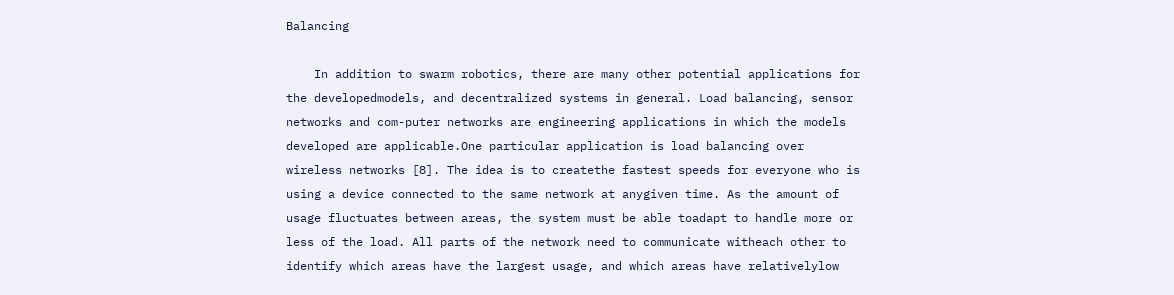Balancing

    In addition to swarm robotics, there are many other potential applications for the developedmodels, and decentralized systems in general. Load balancing, sensor networks and com-puter networks are engineering applications in which the models developed are applicable.One particular application is load balancing over wireless networks [8]. The idea is to createthe fastest speeds for everyone who is using a device connected to the same network at anygiven time. As the amount of usage fluctuates between areas, the system must be able toadapt to handle more or less of the load. All parts of the network need to communicate witheach other to identify which areas have the largest usage, and which areas have relativelylow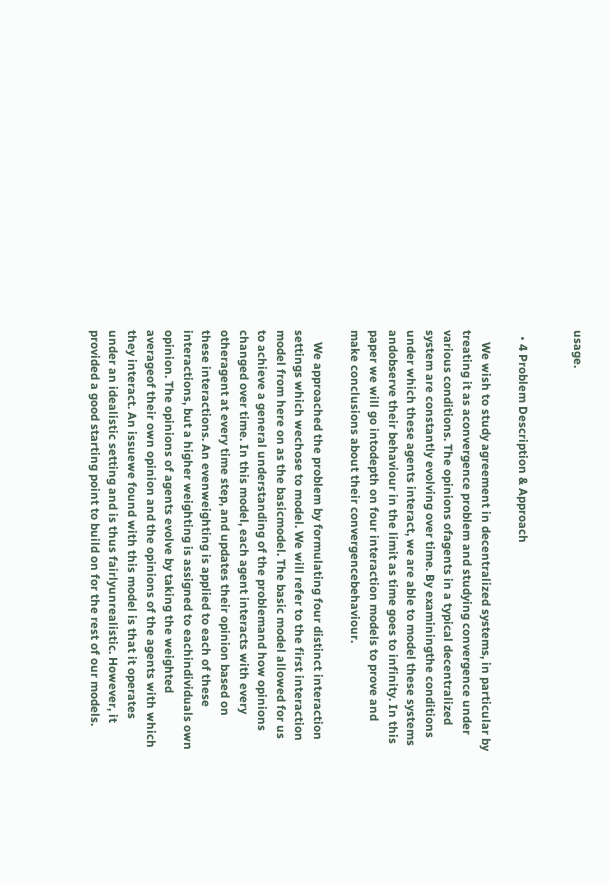usage.


  • 4 Problem Description & Approach

    We wish to study agreement in decentralized systems, in particular by treating it as aconvergence problem and studying convergence under various conditions. The opinions ofagents in a typical decentralized system are constantly evolving over time. By examiningthe conditions under which these agents interact, we are able to model these systems andobserve their behaviour in the limit as time goes to infinity. In this paper we will go intodepth on four interaction models to prove and make conclusions about their convergencebehaviour.

    We approached the problem by formulating four distinct interaction settings which wechose to model. We will refer to the first interaction model from here on as the basicmodel. The basic model allowed for us to achieve a general understanding of the problemand how opinions changed over time. In this model, each agent interacts with every otheragent at every time step, and updates their opinion based on these interactions. An evenweighting is applied to each of these interactions, but a higher weighting is assigned to eachindividuals own opinion. The opinions of agents evolve by taking the weighted averageof their own opinion and the opinions of the agents with which they interact. An issuewe found with this model is that it operates under an idealistic setting and is thus fairlyunrealistic. However, it provided a good starting point to build on for the rest of our models.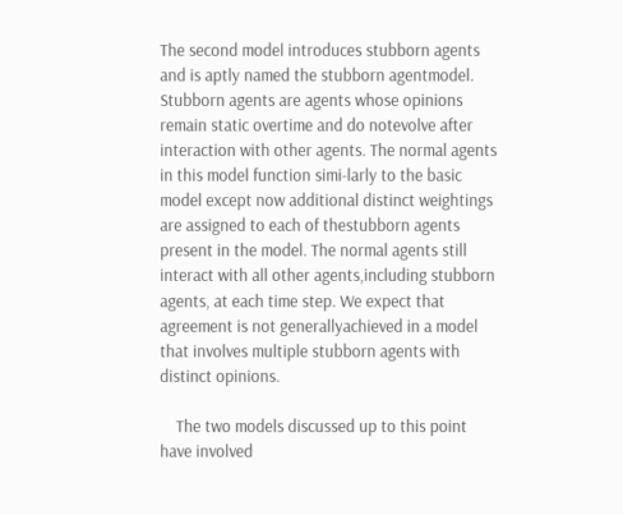The second model introduces stubborn agents and is aptly named the stubborn agentmodel. Stubborn agents are agents whose opinions remain static overtime and do notevolve after interaction with other agents. The normal agents in this model function simi-larly to the basic model except now additional distinct weightings are assigned to each of thestubborn agents present in the model. The normal agents still interact with all other agents,including stubborn agents, at each time step. We expect that agreement is not generallyachieved in a model that involves multiple stubborn agents with distinct opinions.

    The two models discussed up to this point have involved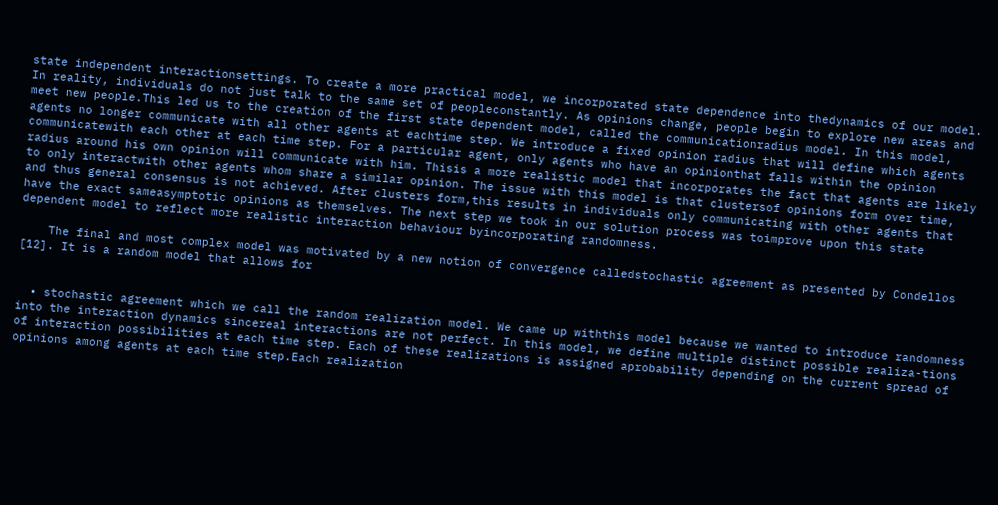state independent interactionsettings. To create a more practical model, we incorporated state dependence into thedynamics of our model. In reality, individuals do not just talk to the same set of peopleconstantly. As opinions change, people begin to explore new areas and meet new people.This led us to the creation of the first state dependent model, called the communicationradius model. In this model, agents no longer communicate with all other agents at eachtime step. We introduce a fixed opinion radius that will define which agents communicatewith each other at each time step. For a particular agent, only agents who have an opinionthat falls within the opinion radius around his own opinion will communicate with him. Thisis a more realistic model that incorporates the fact that agents are likely to only interactwith other agents whom share a similar opinion. The issue with this model is that clustersof opinions form over time, and thus general consensus is not achieved. After clusters form,this results in individuals only communicating with other agents that have the exact sameasymptotic opinions as themselves. The next step we took in our solution process was toimprove upon this state dependent model to reflect more realistic interaction behaviour byincorporating randomness.

    The final and most complex model was motivated by a new notion of convergence calledstochastic agreement as presented by Condellos [12]. It is a random model that allows for


  • stochastic agreement which we call the random realization model. We came up withthis model because we wanted to introduce randomness into the interaction dynamics sincereal interactions are not perfect. In this model, we define multiple distinct possible realiza-tions of interaction possibilities at each time step. Each of these realizations is assigned aprobability depending on the current spread of opinions among agents at each time step.Each realization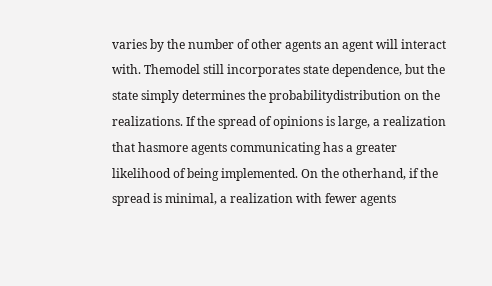varies by the number of other agents an agent will interact with. Themodel still incorporates state dependence, but the state simply determines the probabilitydistribution on the realizations. If the spread of opinions is large, a realization that hasmore agents communicating has a greater likelihood of being implemented. On the otherhand, if the spread is minimal, a realization with fewer agents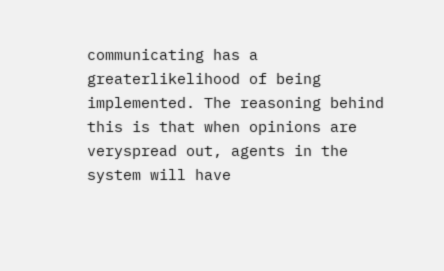communicating has a greaterlikelihood of being implemented. The reasoning behind this is that when opinions are veryspread out, agents in the system will have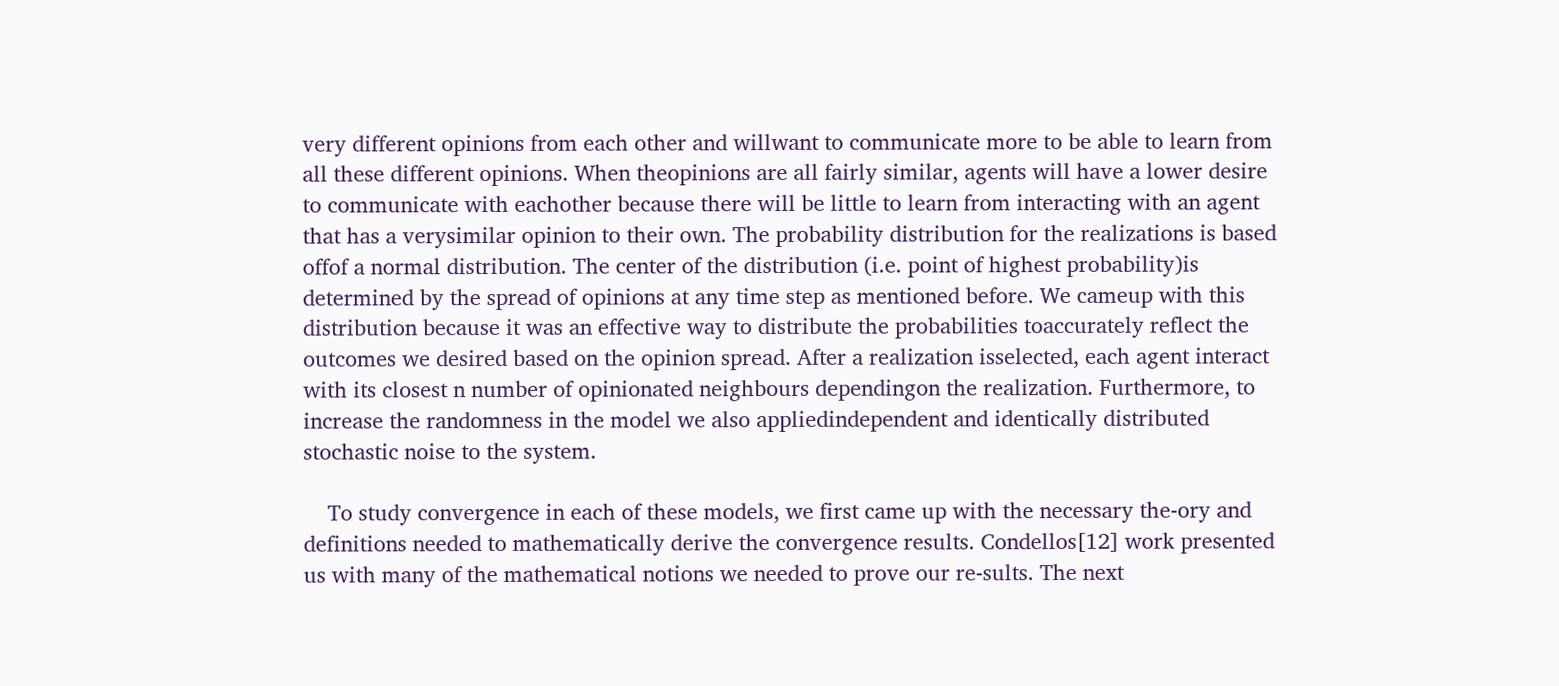very different opinions from each other and willwant to communicate more to be able to learn from all these different opinions. When theopinions are all fairly similar, agents will have a lower desire to communicate with eachother because there will be little to learn from interacting with an agent that has a verysimilar opinion to their own. The probability distribution for the realizations is based offof a normal distribution. The center of the distribution (i.e. point of highest probability)is determined by the spread of opinions at any time step as mentioned before. We cameup with this distribution because it was an effective way to distribute the probabilities toaccurately reflect the outcomes we desired based on the opinion spread. After a realization isselected, each agent interact with its closest n number of opinionated neighbours dependingon the realization. Furthermore, to increase the randomness in the model we also appliedindependent and identically distributed stochastic noise to the system.

    To study convergence in each of these models, we first came up with the necessary the-ory and definitions needed to mathematically derive the convergence results. Condellos[12] work presented us with many of the mathematical notions we needed to prove our re-sults. The next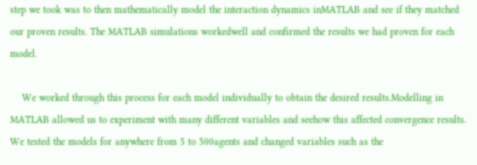step we took was to then mathematically model the interaction dynamics inMATLAB and see if they matched our proven results. The MATLAB simulations workedwell and confirmed the results we had proven for each model.

    We worked through this process for each model individually to obtain the desired results.Modelling in MATLAB allowed us to experiment with many different variables and seehow this affected convergence results. We tested the models for anywhere from 5 to 500agents and changed variables such as the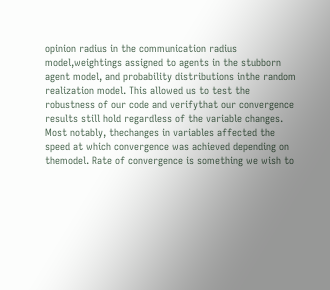opinion radius in the communication radius model,weightings assigned to agents in the stubborn agent model, and probability distributions inthe random realization model. This allowed us to test the robustness of our code and verifythat our convergence results still hold regardless of the variable changes. Most notably, thechanges in variables affected the speed at which convergence was achieved depending on themodel. Rate of convergence is something we wish to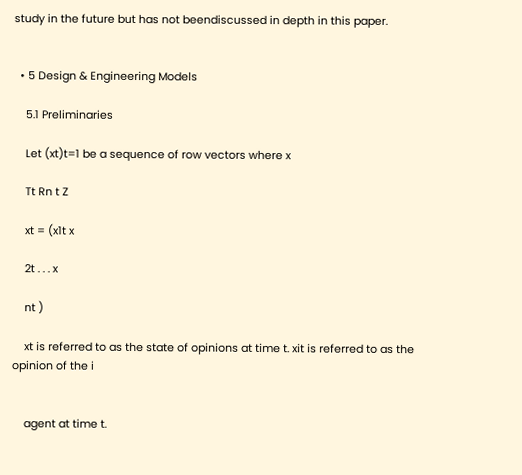study in the future but has not beendiscussed in depth in this paper.


  • 5 Design & Engineering Models

    5.1 Preliminaries

    Let (xt)t=1 be a sequence of row vectors where x

    Tt Rn t Z

    xt = (x1t x

    2t . . . x

    nt )

    xt is referred to as the state of opinions at time t. xit is referred to as the opinion of the i


    agent at time t.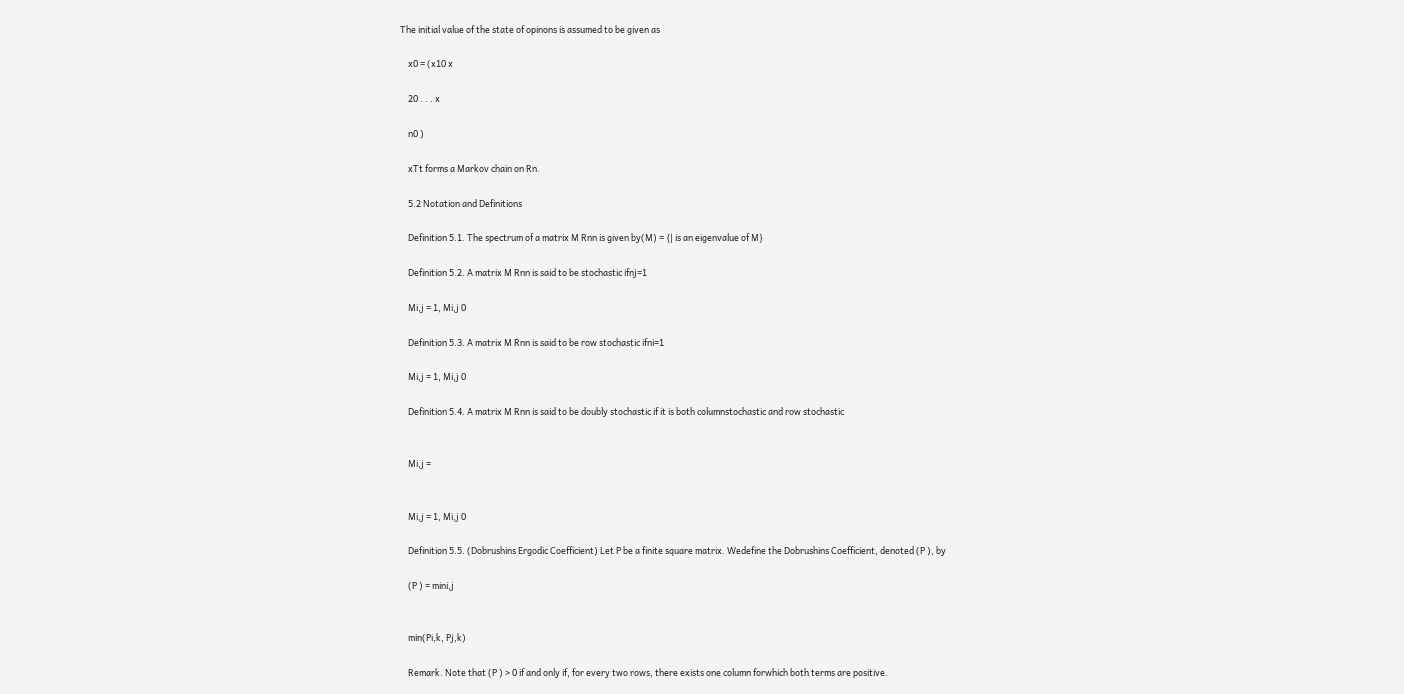The initial value of the state of opinons is assumed to be given as

    x0 = (x10 x

    20 . . . x

    n0 )

    xTt forms a Markov chain on Rn.

    5.2 Notation and Definitions

    Definition 5.1. The spectrum of a matrix M Rnn is given by(M) = {| is an eigenvalue of M}

    Definition 5.2. A matrix M Rnn is said to be stochastic ifnj=1

    Mi,j = 1, Mi,j 0

    Definition 5.3. A matrix M Rnn is said to be row stochastic ifni=1

    Mi,j = 1, Mi,j 0

    Definition 5.4. A matrix M Rnn is said to be doubly stochastic if it is both columnstochastic and row stochastic


    Mi,j =


    Mi,j = 1, Mi,j 0

    Definition 5.5. (Dobrushins Ergodic Coefficient) Let P be a finite square matrix. Wedefine the Dobrushins Coefficient, denoted (P ), by

    (P ) = mini,j


    min(Pi,k, Pj,k)

    Remark. Note that (P ) > 0 if and only if, for every two rows, there exists one column forwhich both terms are positive.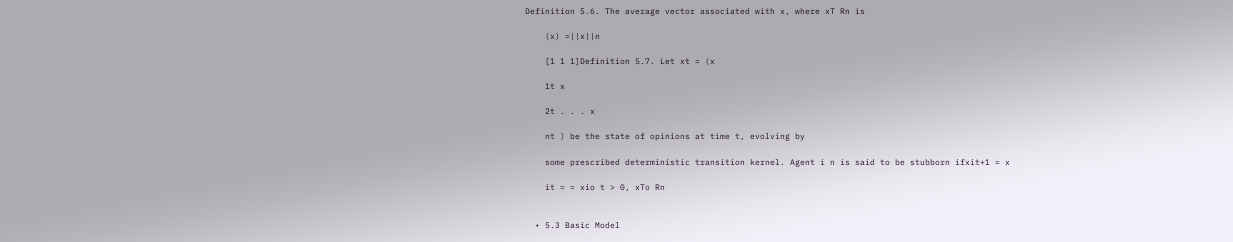Definition 5.6. The average vector associated with x, where xT Rn is

    (x) =||x||n

    [1 1 1]Definition 5.7. Let xt = (x

    1t x

    2t . . . x

    nt ) be the state of opinions at time t, evolving by

    some prescribed deterministic transition kernel. Agent i n is said to be stubborn ifxit+1 = x

    it = = xio t > 0, xTo Rn


  • 5.3 Basic Model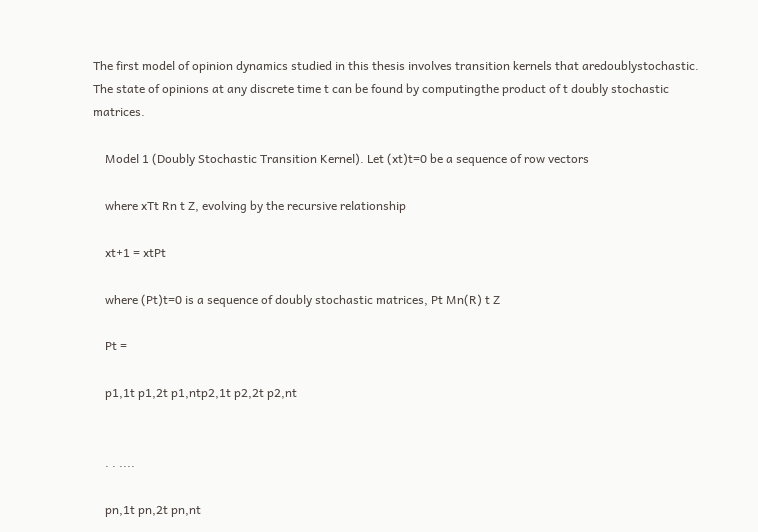The first model of opinion dynamics studied in this thesis involves transition kernels that aredoublystochastic. The state of opinions at any discrete time t can be found by computingthe product of t doubly stochastic matrices.

    Model 1 (Doubly Stochastic Transition Kernel). Let (xt)t=0 be a sequence of row vectors

    where xTt Rn t Z, evolving by the recursive relationship

    xt+1 = xtPt

    where (Pt)t=0 is a sequence of doubly stochastic matrices, Pt Mn(R) t Z

    Pt =

    p1,1t p1,2t p1,ntp2,1t p2,2t p2,nt


    . . ....

    pn,1t pn,2t pn,nt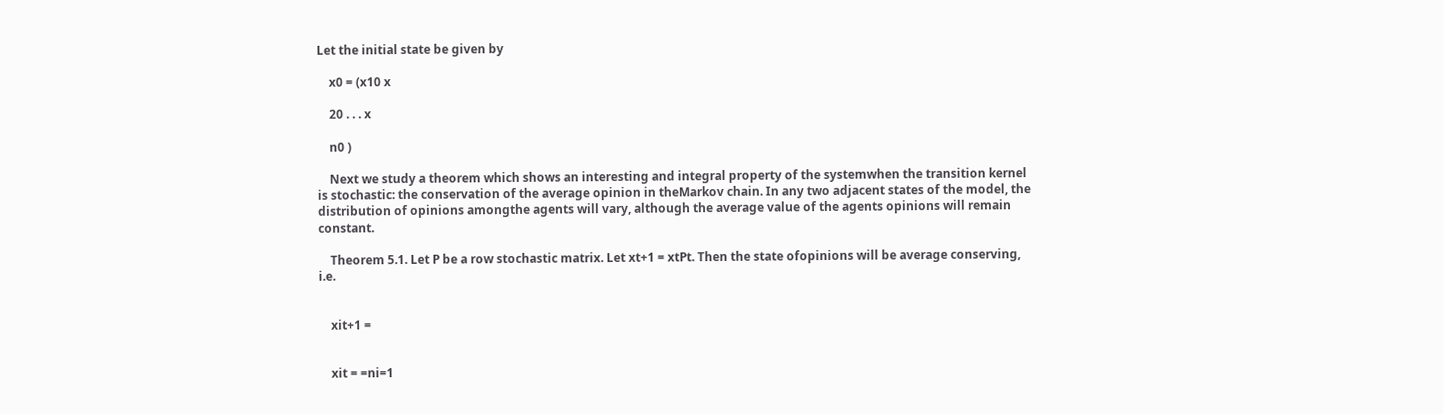Let the initial state be given by

    x0 = (x10 x

    20 . . . x

    n0 )

    Next we study a theorem which shows an interesting and integral property of the systemwhen the transition kernel is stochastic: the conservation of the average opinion in theMarkov chain. In any two adjacent states of the model, the distribution of opinions amongthe agents will vary, although the average value of the agents opinions will remain constant.

    Theorem 5.1. Let P be a row stochastic matrix. Let xt+1 = xtPt. Then the state ofopinions will be average conserving, i.e.


    xit+1 =


    xit = =ni=1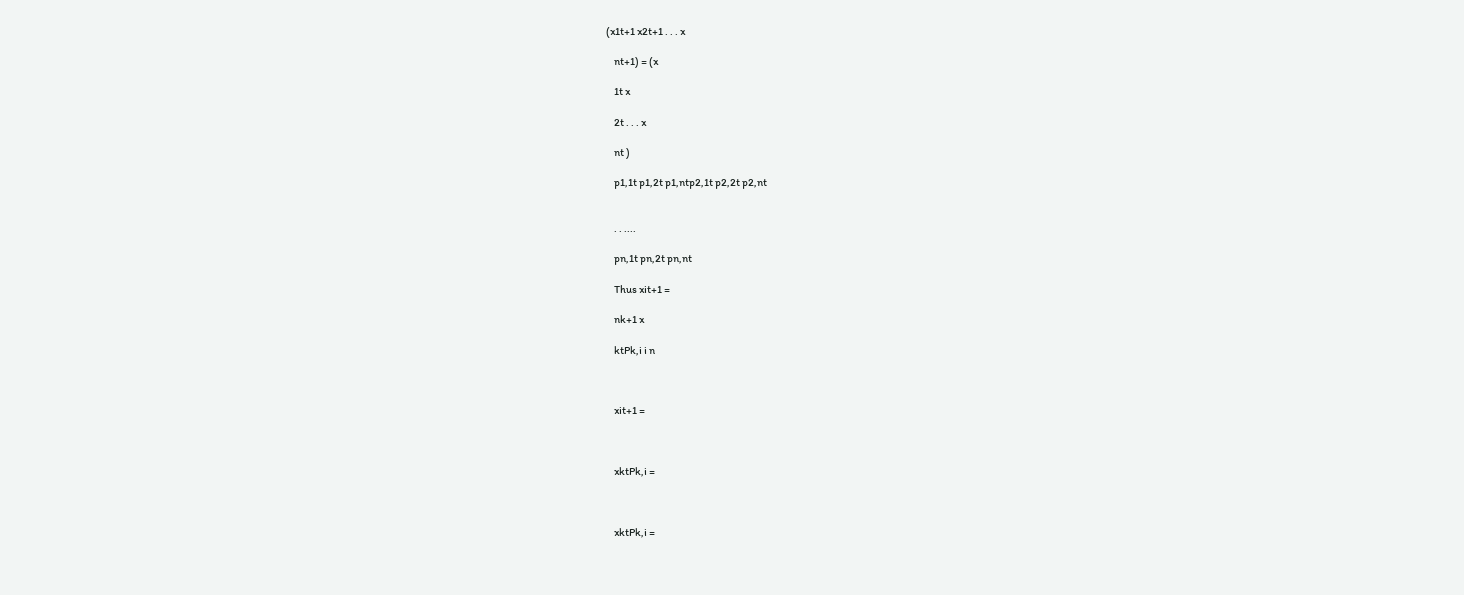(x1t+1 x2t+1 . . . x

    nt+1) = (x

    1t x

    2t . . . x

    nt )

    p1,1t p1,2t p1,ntp2,1t p2,2t p2,nt


    . . ....

    pn,1t pn,2t pn,nt

    Thus xit+1 =

    nk+1 x

    ktPk,i i n



    xit+1 =



    xktPk,i =



    xktPk,i =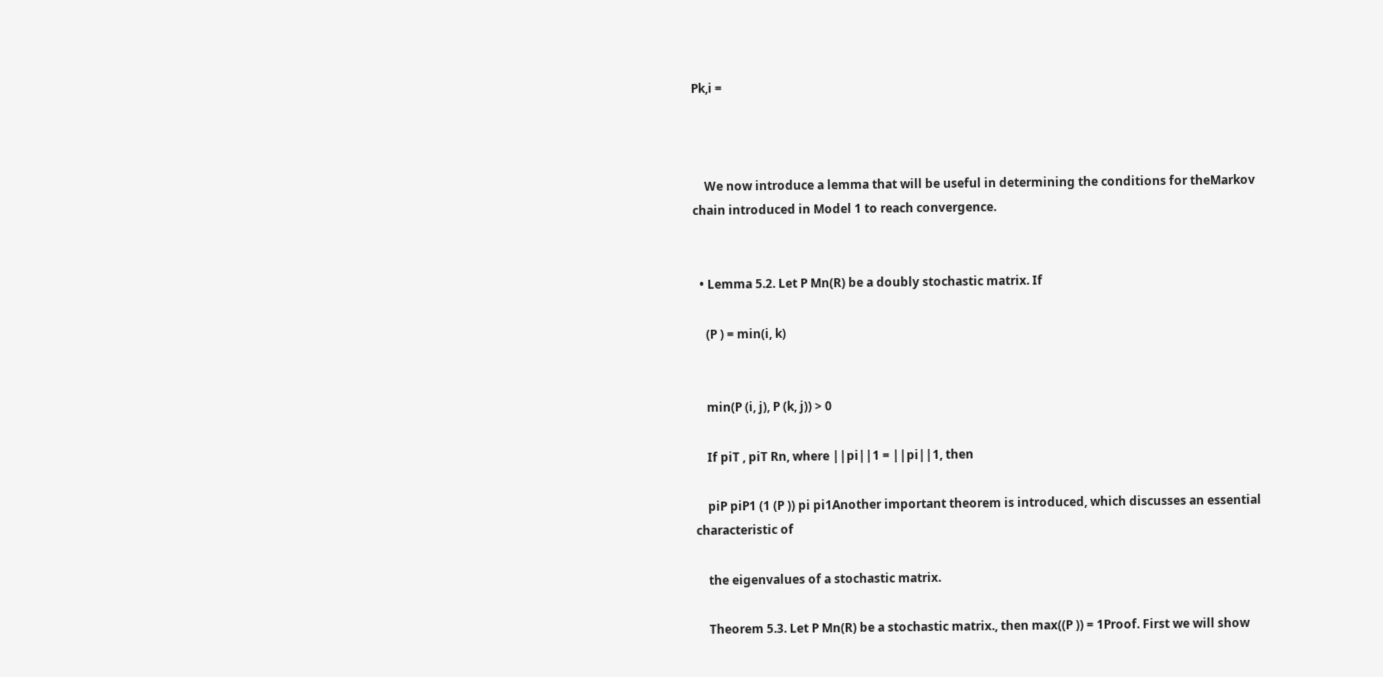Pk,i =



    We now introduce a lemma that will be useful in determining the conditions for theMarkov chain introduced in Model 1 to reach convergence.


  • Lemma 5.2. Let P Mn(R) be a doubly stochastic matrix. If

    (P ) = min(i, k)


    min(P (i, j), P (k, j)) > 0

    If piT , piT Rn, where ||pi||1 = ||pi||1, then

    piP piP1 (1 (P )) pi pi1Another important theorem is introduced, which discusses an essential characteristic of

    the eigenvalues of a stochastic matrix.

    Theorem 5.3. Let P Mn(R) be a stochastic matrix., then max((P )) = 1Proof. First we will show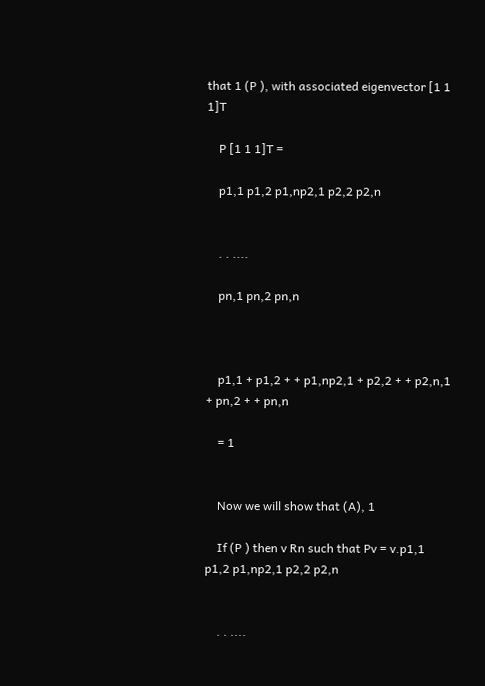that 1 (P ), with associated eigenvector [1 1 1]T

    P [1 1 1]T =

    p1,1 p1,2 p1,np2,1 p2,2 p2,n


    . . ....

    pn,1 pn,2 pn,n



    p1,1 + p1,2 + + p1,np2,1 + p2,2 + + p2,n,1 + pn,2 + + pn,n

    = 1


    Now we will show that (A), 1

    If (P ) then v Rn such that Pv = v.p1,1 p1,2 p1,np2,1 p2,2 p2,n


    . . ....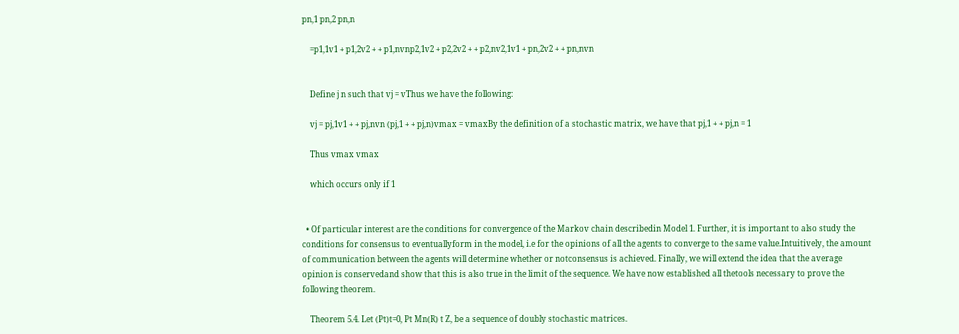pn,1 pn,2 pn,n

    =p1,1v1 + p1,2v2 + + p1,nvnp2,1v2 + p2,2v2 + + p2,nv2,1v1 + pn,2v2 + + pn,nvn


    Define j n such that vj = vThus we have the following:

    vj = pj,1v1 + + pj,nvn (pj,1 + + pj,n)vmax = vmaxBy the definition of a stochastic matrix, we have that pj,1 + + pj,n = 1

    Thus vmax vmax

    which occurs only if 1


  • Of particular interest are the conditions for convergence of the Markov chain describedin Model 1. Further, it is important to also study the conditions for consensus to eventuallyform in the model, i.e for the opinions of all the agents to converge to the same value.Intuitively, the amount of communication between the agents will determine whether or notconsensus is achieved. Finally, we will extend the idea that the average opinion is conservedand show that this is also true in the limit of the sequence. We have now established all thetools necessary to prove the following theorem.

    Theorem 5.4. Let (Pt)t=0, Pt Mn(R) t Z, be a sequence of doubly stochastic matrices.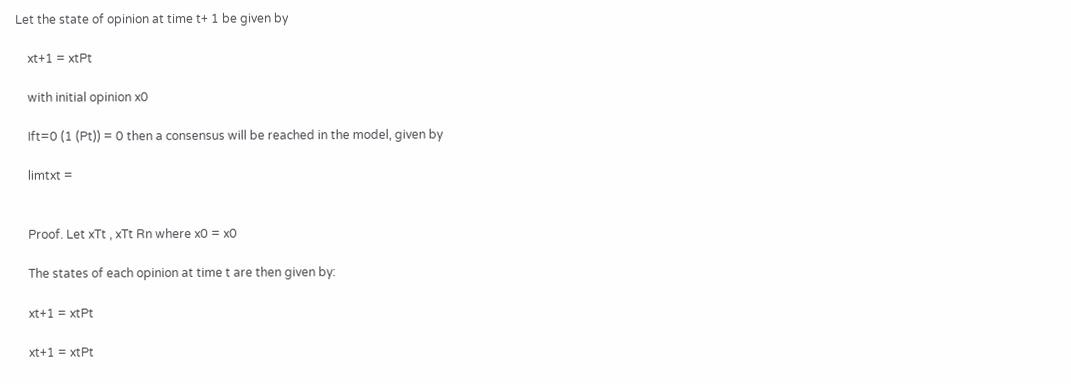Let the state of opinion at time t+ 1 be given by

    xt+1 = xtPt

    with initial opinion x0

    Ift=0 (1 (Pt)) = 0 then a consensus will be reached in the model, given by

    limtxt =


    Proof. Let xTt , xTt Rn where x0 = x0

    The states of each opinion at time t are then given by:

    xt+1 = xtPt

    xt+1 = xtPt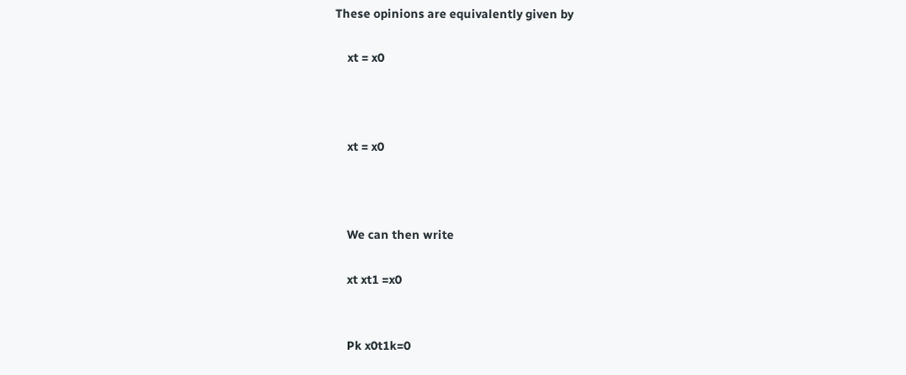These opinions are equivalently given by

    xt = x0



    xt = x0



    We can then write

    xt xt1 =x0


    Pk x0t1k=0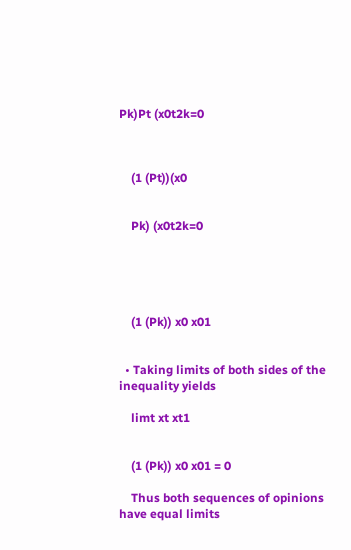Pk)Pt (x0t2k=0



    (1 (Pt))(x0


    Pk) (x0t2k=0





    (1 (Pk)) x0 x01


  • Taking limits of both sides of the inequality yields

    limt xt xt1


    (1 (Pk)) x0 x01 = 0

    Thus both sequences of opinions have equal limits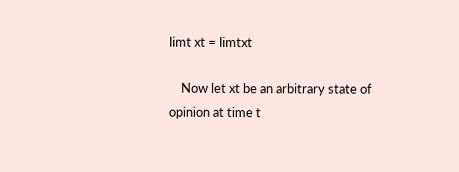limt xt = limtxt

    Now let xt be an arbitrary state of opinion at time t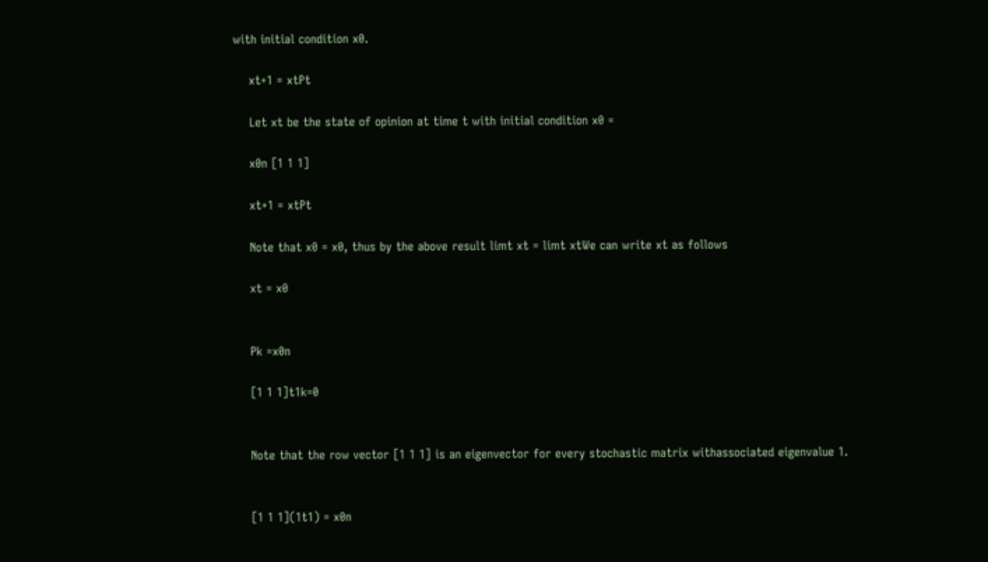with initial condition x0.

    xt+1 = xtPt

    Let xt be the state of opinion at time t with initial condition x0 =

    x0n [1 1 1]

    xt+1 = xtPt

    Note that x0 = x0, thus by the above result limt xt = limt xtWe can write xt as follows

    xt = x0


    Pk =x0n

    [1 1 1]t1k=0


    Note that the row vector [1 1 1] is an eigenvector for every stochastic matrix withassociated eigenvalue 1.


    [1 1 1](1t1) = x0n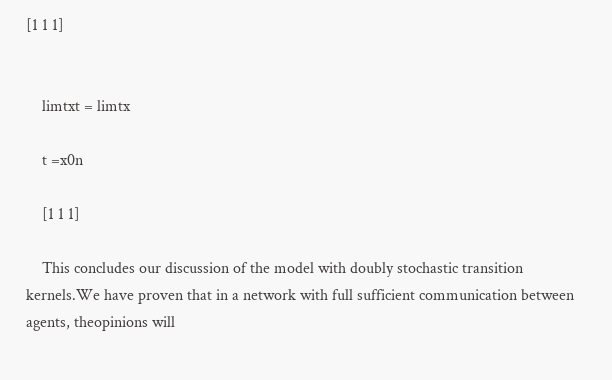[1 1 1]


    limtxt = limtx

    t =x0n

    [1 1 1]

    This concludes our discussion of the model with doubly stochastic transition kernels.We have proven that in a network with full sufficient communication between agents, theopinions will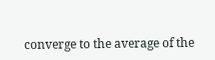converge to the average of the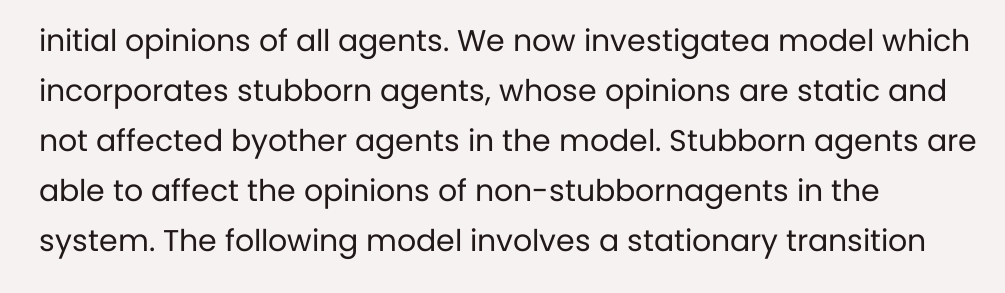initial opinions of all agents. We now investigatea model which incorporates stubborn agents, whose opinions are static and not affected byother agents in the model. Stubborn agents are able to affect the opinions of non-stubbornagents in the system. The following model involves a stationary transition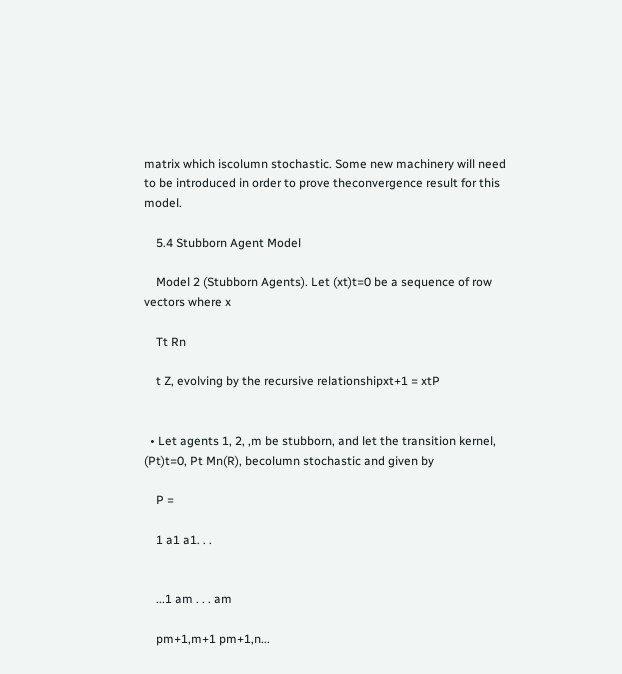matrix which iscolumn stochastic. Some new machinery will need to be introduced in order to prove theconvergence result for this model.

    5.4 Stubborn Agent Model

    Model 2 (Stubborn Agents). Let (xt)t=0 be a sequence of row vectors where x

    Tt Rn

    t Z, evolving by the recursive relationshipxt+1 = xtP


  • Let agents 1, 2, ,m be stubborn, and let the transition kernel, (Pt)t=0, Pt Mn(R), becolumn stochastic and given by

    P =

    1 a1 a1. . .


    ...1 am . . . am

    pm+1,m+1 pm+1,n...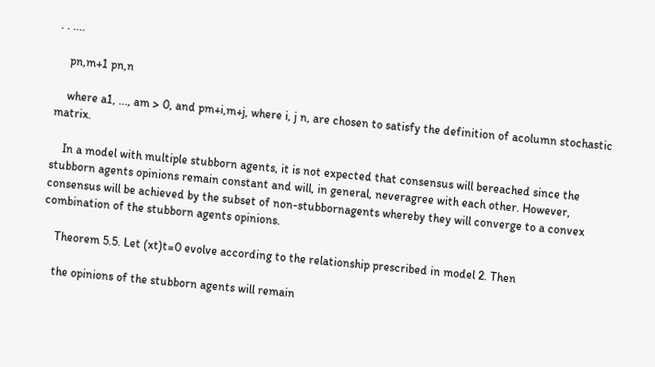. . ....

    pn,m+1 pn,n

    where a1, ..., am > 0, and pm+i,m+j, where i, j n, are chosen to satisfy the definition of acolumn stochastic matrix.

    In a model with multiple stubborn agents, it is not expected that consensus will bereached since the stubborn agents opinions remain constant and will, in general, neveragree with each other. However, consensus will be achieved by the subset of non-stubbornagents whereby they will converge to a convex combination of the stubborn agents opinions.

    Theorem 5.5. Let (xt)t=0 evolve according to the relationship prescribed in model 2. Then

    the opinions of the stubborn agents will remain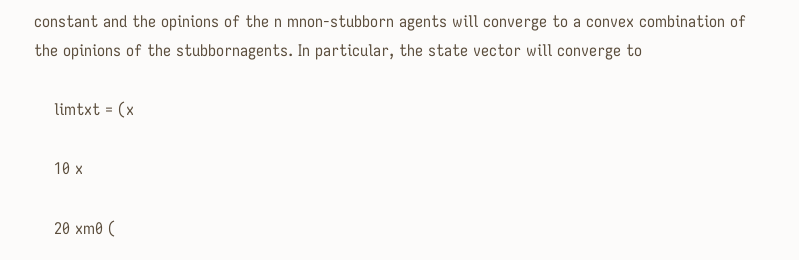constant and the opinions of the n mnon-stubborn agents will converge to a convex combination of the opinions of the stubbornagents. In particular, the state vector will converge to

    limtxt = (x

    10 x

    20 xm0 (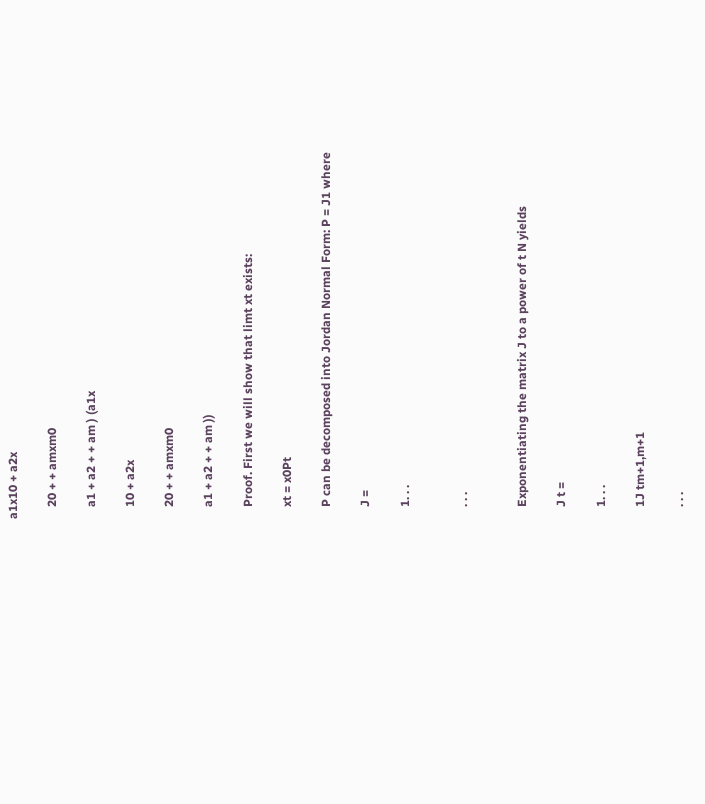a1x10 + a2x

    20 + + amxm0

    a1 + a2 + + am ) (a1x

    10 + a2x

    20 + + amxm0

    a1 + a2 + + am ))

    Proof. First we will show that limt xt exists:

    xt = x0Pt

    P can be decomposed into Jordan Normal Form: P = J1 where

    J =

    1. . .


    . . .


    Exponentiating the matrix J to a power of t N yields

    J t =

    1. . .

    1J tm+1,m+1

    . . .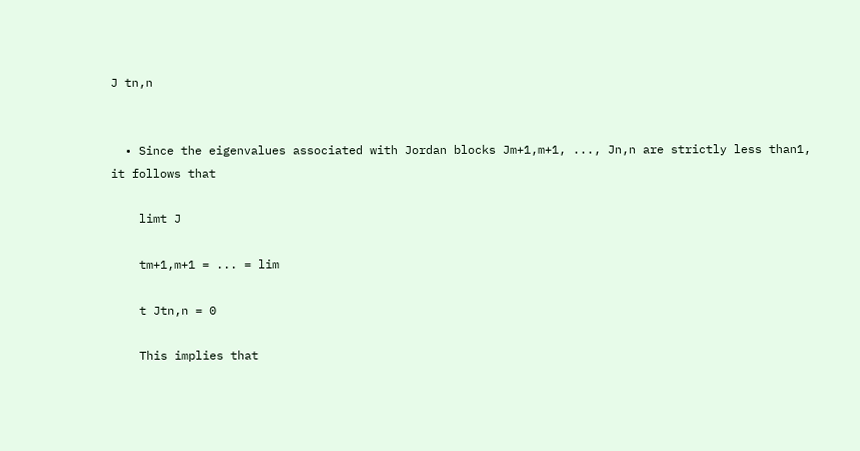J tn,n


  • Since the eigenvalues associated with Jordan blocks Jm+1,m+1, ..., Jn,n are strictly less than1, it follows that

    limt J

    tm+1,m+1 = ... = lim

    t Jtn,n = 0

    This implies that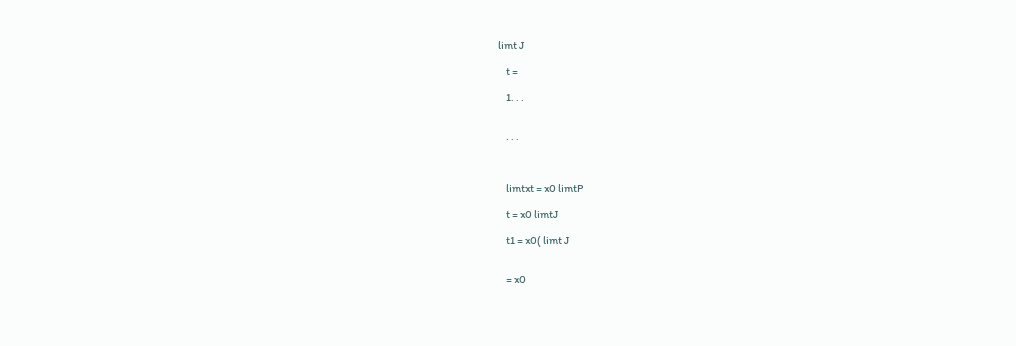limt J

    t =

    1. . .


    . . .



    limtxt = x0 limtP

    t = x0 limtJ

    t1 = x0( limt J


    = x0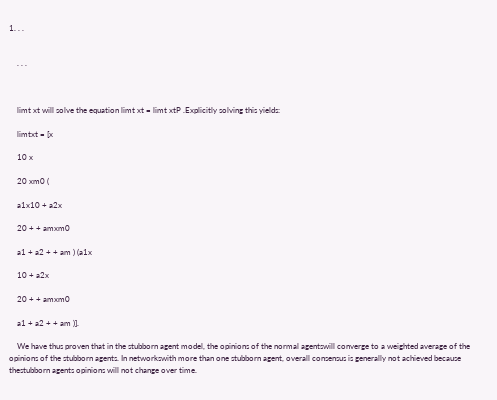1. . .


    . . .



    limt xt will solve the equation limt xt = limt xtP .Explicitly solving this yields:

    limtxt = [x

    10 x

    20 xm0 (

    a1x10 + a2x

    20 + + amxm0

    a1 + a2 + + am ) (a1x

    10 + a2x

    20 + + amxm0

    a1 + a2 + + am )].

    We have thus proven that in the stubborn agent model, the opinions of the normal agentswill converge to a weighted average of the opinions of the stubborn agents. In networkswith more than one stubborn agent, overall consensus is generally not achieved because thestubborn agents opinions will not change over time.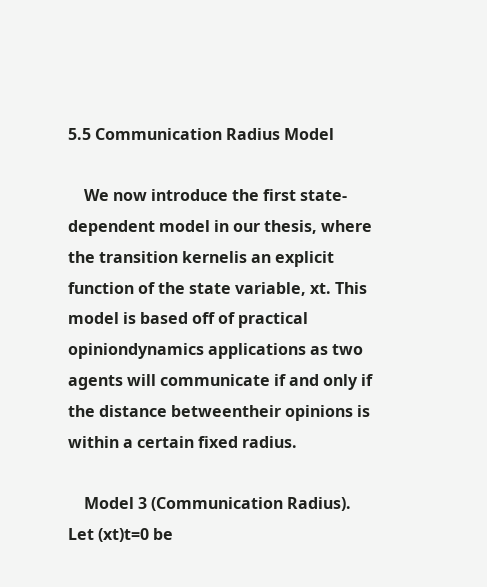5.5 Communication Radius Model

    We now introduce the first state-dependent model in our thesis, where the transition kernelis an explicit function of the state variable, xt. This model is based off of practical opiniondynamics applications as two agents will communicate if and only if the distance betweentheir opinions is within a certain fixed radius.

    Model 3 (Communication Radius). Let (xt)t=0 be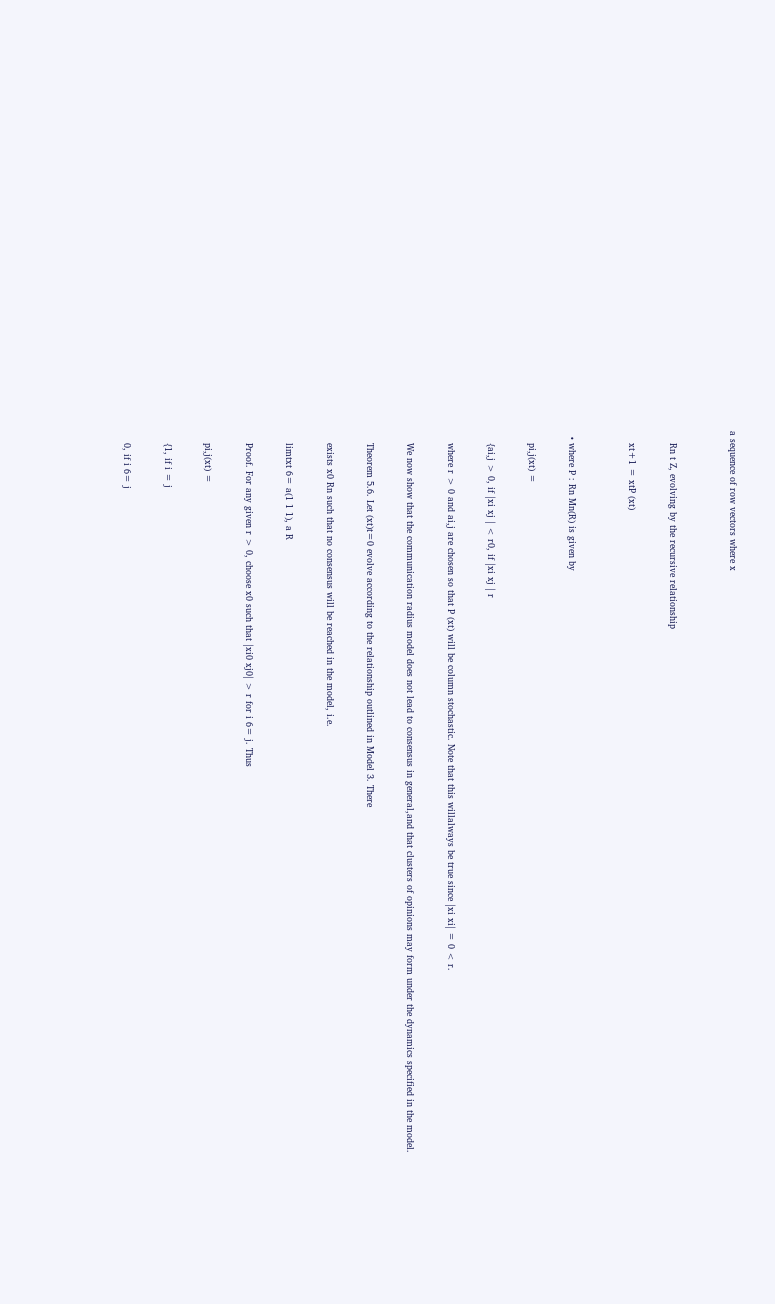a sequence of row vectors where x


    Rn t Z, evolving by the recursive relationship

    xt+1 = xtP (xt)


  • where P : Rn Mn(R) is given by

    pi,j(xt) =

    {ai,j > 0, if |xi xj | < r0, if |xi xj | r

    where r > 0 and ai,j are chosen so that P (xt) will be column stochastic. Note that this willalways be true since |xi xi| = 0 < r.

    We now show that the communication radius model does not lead to consensus in general,and that clusters of opinions may form under the dynamics specified in the model.

    Theorem 5.6. Let (xt)t=0 evolve according to the relationship outlined in Model 3. There

    exists x0 Rn such that no consensus will be reached in the model, i.e.

    limtxt 6= a(1 1 1), a R

    Proof. For any given r > 0, choose x0 such that |xi0 xj0| > r for i 6= j. Thus

    pi,j(xt) =

    {1, if i = j

    0, if i 6= j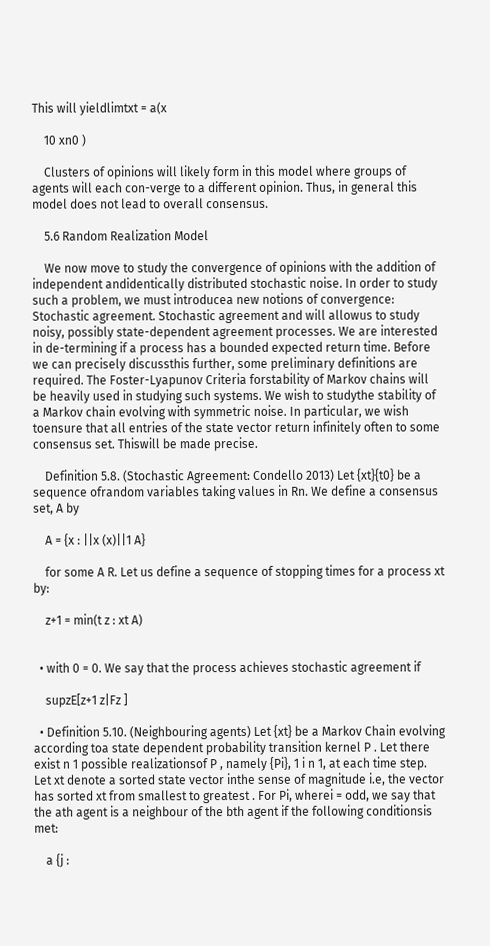This will yieldlimtxt = a(x

    10 xn0 )

    Clusters of opinions will likely form in this model where groups of agents will each con-verge to a different opinion. Thus, in general this model does not lead to overall consensus.

    5.6 Random Realization Model

    We now move to study the convergence of opinions with the addition of independent andidentically distributed stochastic noise. In order to study such a problem, we must introducea new notions of convergence: Stochastic agreement. Stochastic agreement and will allowus to study noisy, possibly state-dependent agreement processes. We are interested in de-termining if a process has a bounded expected return time. Before we can precisely discussthis further, some preliminary definitions are required. The Foster-Lyapunov Criteria forstability of Markov chains will be heavily used in studying such systems. We wish to studythe stability of a Markov chain evolving with symmetric noise. In particular, we wish toensure that all entries of the state vector return infinitely often to some consensus set. Thiswill be made precise.

    Definition 5.8. (Stochastic Agreement: Condello 2013) Let {xt}{t0} be a sequence ofrandom variables taking values in Rn. We define a consensus set, A by

    A = {x : ||x (x)||1 A}

    for some A R. Let us define a sequence of stopping times for a process xt by:

    z+1 = min(t z : xt A)


  • with 0 = 0. We say that the process achieves stochastic agreement if

    supzE[z+1 z|Fz ]

  • Definition 5.10. (Neighbouring agents) Let {xt} be a Markov Chain evolving according toa state dependent probability transition kernel P . Let there exist n 1 possible realizationsof P , namely {Pi}, 1 i n 1, at each time step. Let xt denote a sorted state vector inthe sense of magnitude i.e, the vector has sorted xt from smallest to greatest . For Pi, wherei = odd, we say that the ath agent is a neighbour of the bth agent if the following conditionsis met:

    a {j :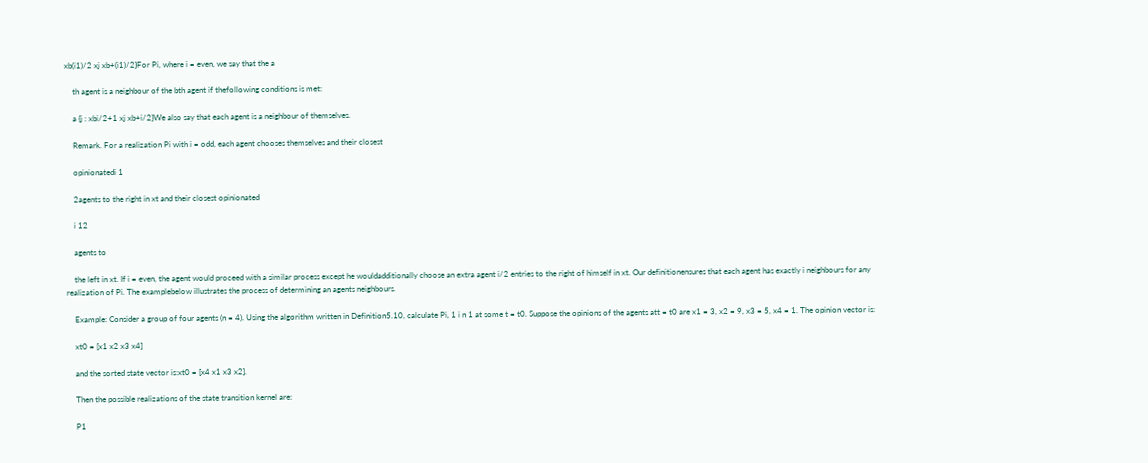xb(i1)/2 xj xb+(i1)/2}For Pi, where i = even, we say that the a

    th agent is a neighbour of the bth agent if thefollowing conditions is met:

    a {j : xbi/2+1 xj xb+i/2}We also say that each agent is a neighbour of themselves.

    Remark. For a realization Pi with i = odd, each agent chooses themselves and their closest

    opinionatedi 1

    2agents to the right in xt and their closest opinionated

    i 12

    agents to

    the left in xt. If i = even, the agent would proceed with a similar process except he wouldadditionally choose an extra agent i/2 entries to the right of himself in xt. Our definitionensures that each agent has exactly i neighbours for any realization of Pi. The examplebelow illustrates the process of determining an agents neighbours.

    Example: Consider a group of four agents (n = 4). Using the algorithm written in Definition5.10, calculate Pi, 1 i n 1 at some t = t0. Suppose the opinions of the agents att = t0 are x1 = 3, x2 = 9, x3 = 5, x4 = 1. The opinion vector is:

    xt0 = [x1 x2 x3 x4]

    and the sorted state vector is:xt0 = [x4 x1 x3 x2].

    Then the possible realizations of the state transition kernel are:

    P1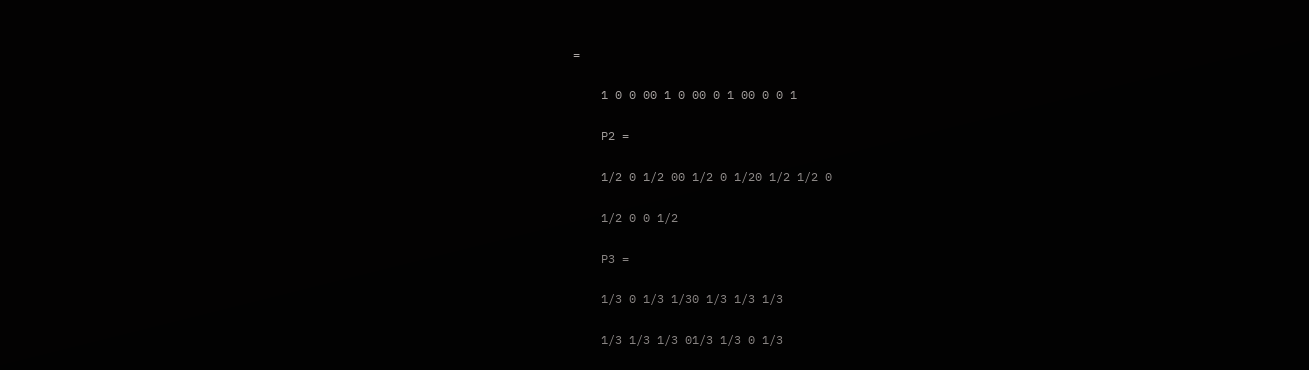=

    1 0 0 00 1 0 00 0 1 00 0 0 1

    P2 =

    1/2 0 1/2 00 1/2 0 1/20 1/2 1/2 0

    1/2 0 0 1/2

    P3 =

    1/3 0 1/3 1/30 1/3 1/3 1/3

    1/3 1/3 1/3 01/3 1/3 0 1/3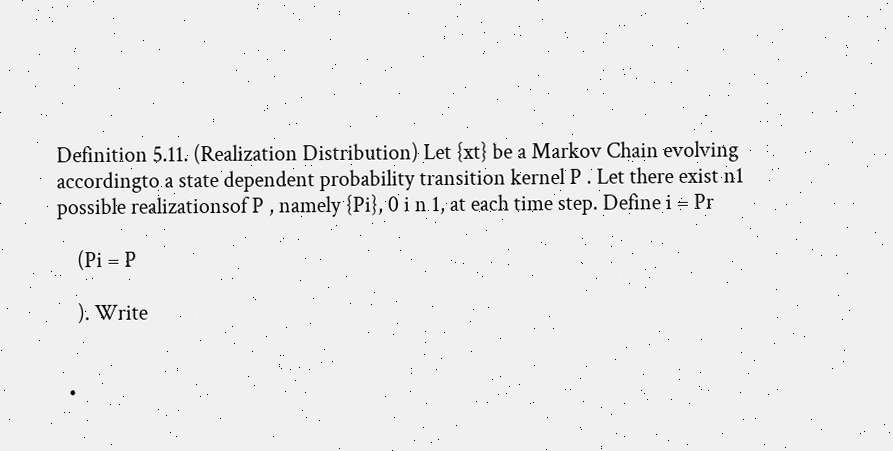Definition 5.11. (Realization Distribution) Let {xt} be a Markov Chain evolving accordingto a state dependent probability transition kernel P . Let there exist n1 possible realizationsof P , namely {Pi}, 0 i n 1, at each time step. Define i = Pr

    (Pi = P

    ). Write


  •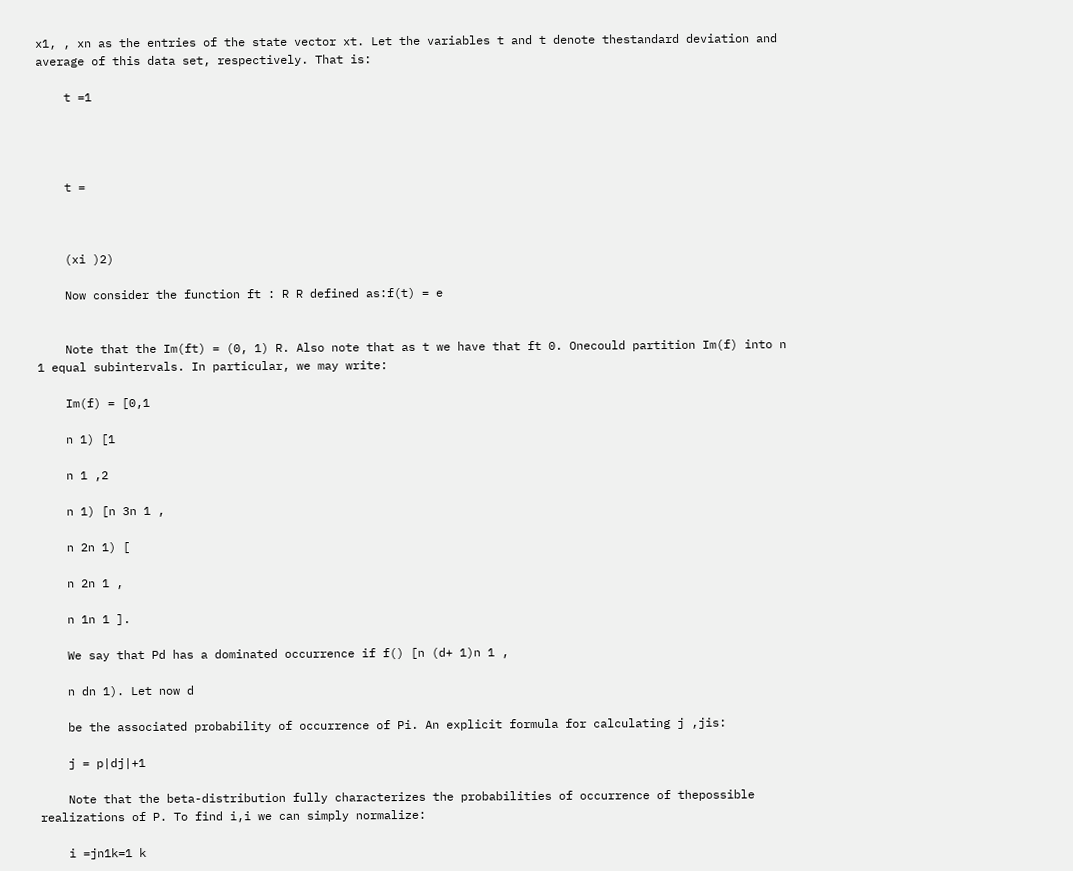x1, , xn as the entries of the state vector xt. Let the variables t and t denote thestandard deviation and average of this data set, respectively. That is:

    t =1




    t =



    (xi )2)

    Now consider the function ft : R R defined as:f(t) = e


    Note that the Im(ft) = (0, 1) R. Also note that as t we have that ft 0. Onecould partition Im(f) into n 1 equal subintervals. In particular, we may write:

    Im(f) = [0,1

    n 1) [1

    n 1 ,2

    n 1) [n 3n 1 ,

    n 2n 1) [

    n 2n 1 ,

    n 1n 1 ].

    We say that Pd has a dominated occurrence if f() [n (d+ 1)n 1 ,

    n dn 1). Let now d

    be the associated probability of occurrence of Pi. An explicit formula for calculating j ,jis:

    j = p|dj|+1

    Note that the beta-distribution fully characterizes the probabilities of occurrence of thepossible realizations of P. To find i,i we can simply normalize:

    i =jn1k=1 k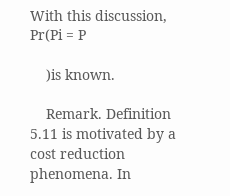With this discussion, Pr(Pi = P

    )is known.

    Remark. Definition 5.11 is motivated by a cost reduction phenomena. In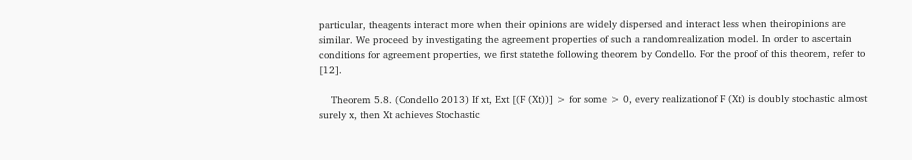particular, theagents interact more when their opinions are widely dispersed and interact less when theiropinions are similar. We proceed by investigating the agreement properties of such a randomrealization model. In order to ascertain conditions for agreement properties, we first statethe following theorem by Condello. For the proof of this theorem, refer to [12].

    Theorem 5.8. (Condello 2013) If xt, Ext [(F (Xt))] > for some > 0, every realizationof F (Xt) is doubly stochastic almost surely x, then Xt achieves Stochastic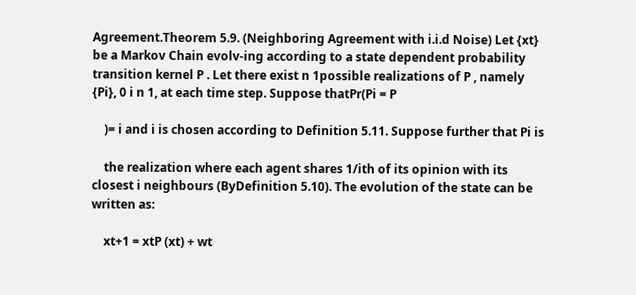Agreement.Theorem 5.9. (Neighboring Agreement with i.i.d Noise) Let {xt} be a Markov Chain evolv-ing according to a state dependent probability transition kernel P . Let there exist n 1possible realizations of P , namely {Pi}, 0 i n 1, at each time step. Suppose thatPr(Pi = P

    )= i and i is chosen according to Definition 5.11. Suppose further that Pi is

    the realization where each agent shares 1/ith of its opinion with its closest i neighbours (ByDefinition 5.10). The evolution of the state can be written as:

    xt+1 = xtP (xt) + wt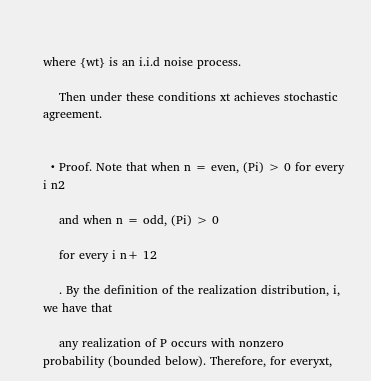where {wt} is an i.i.d noise process.

    Then under these conditions xt achieves stochastic agreement.


  • Proof. Note that when n = even, (Pi) > 0 for every i n2

    and when n = odd, (Pi) > 0

    for every i n+ 12

    . By the definition of the realization distribution, i, we have that

    any realization of P occurs with nonzero probability (bounded below). Therefore, for everyxt,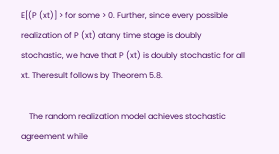E[(P (xt)] > for some > 0. Further, since every possible realization of P (xt) atany time stage is doubly stochastic, we have that P (xt) is doubly stochastic for all xt. Theresult follows by Theorem 5.8.

    The random realization model achieves stochastic agreement while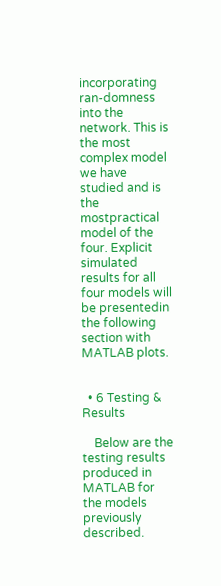incorporating ran-domness into the network. This is the most complex model we have studied and is the mostpractical model of the four. Explicit simulated results for all four models will be presentedin the following section with MATLAB plots.


  • 6 Testing & Results

    Below are the testing results produced in MATLAB for the models previously described.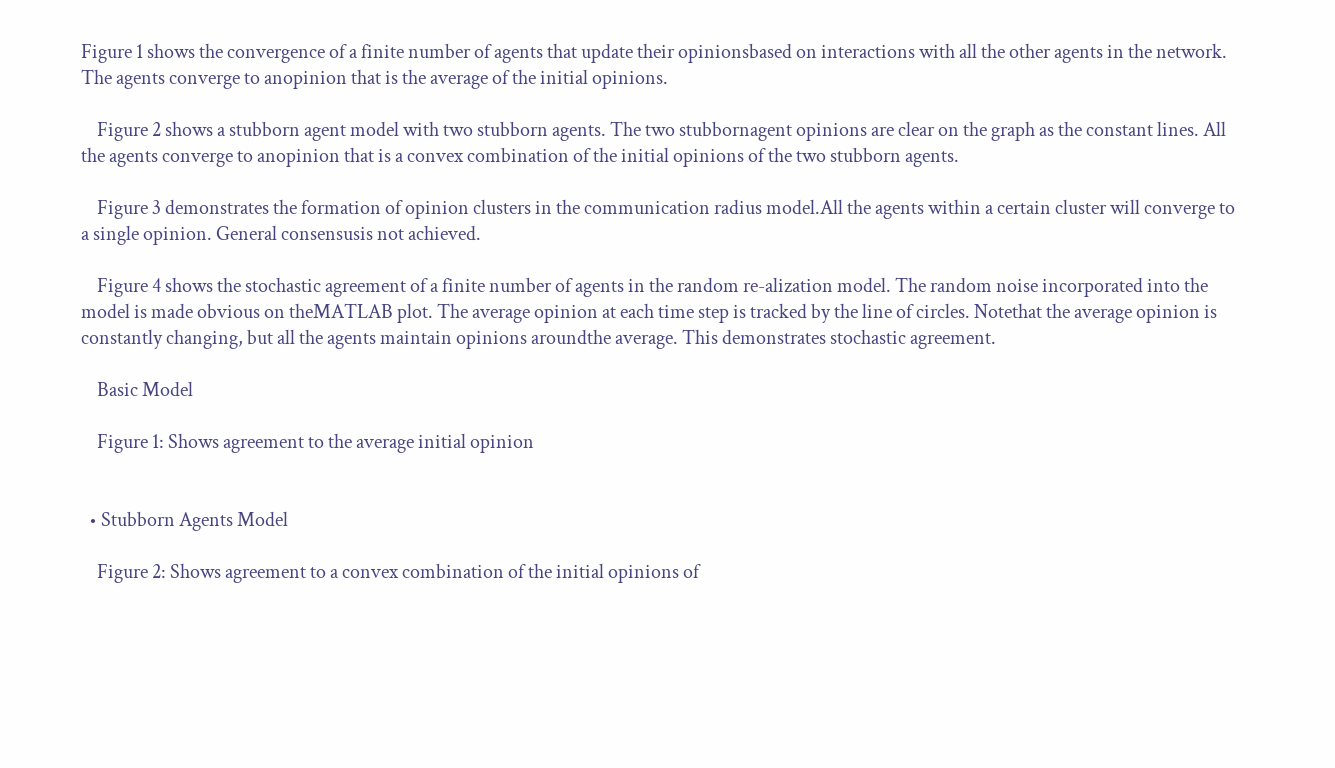Figure 1 shows the convergence of a finite number of agents that update their opinionsbased on interactions with all the other agents in the network. The agents converge to anopinion that is the average of the initial opinions.

    Figure 2 shows a stubborn agent model with two stubborn agents. The two stubbornagent opinions are clear on the graph as the constant lines. All the agents converge to anopinion that is a convex combination of the initial opinions of the two stubborn agents.

    Figure 3 demonstrates the formation of opinion clusters in the communication radius model.All the agents within a certain cluster will converge to a single opinion. General consensusis not achieved.

    Figure 4 shows the stochastic agreement of a finite number of agents in the random re-alization model. The random noise incorporated into the model is made obvious on theMATLAB plot. The average opinion at each time step is tracked by the line of circles. Notethat the average opinion is constantly changing, but all the agents maintain opinions aroundthe average. This demonstrates stochastic agreement.

    Basic Model

    Figure 1: Shows agreement to the average initial opinion


  • Stubborn Agents Model

    Figure 2: Shows agreement to a convex combination of the initial opinions of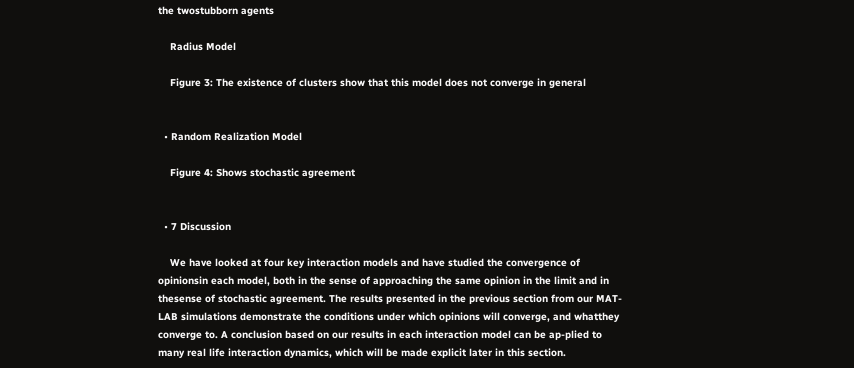the twostubborn agents

    Radius Model

    Figure 3: The existence of clusters show that this model does not converge in general


  • Random Realization Model

    Figure 4: Shows stochastic agreement


  • 7 Discussion

    We have looked at four key interaction models and have studied the convergence of opinionsin each model, both in the sense of approaching the same opinion in the limit and in thesense of stochastic agreement. The results presented in the previous section from our MAT-LAB simulations demonstrate the conditions under which opinions will converge, and whatthey converge to. A conclusion based on our results in each interaction model can be ap-plied to many real life interaction dynamics, which will be made explicit later in this section.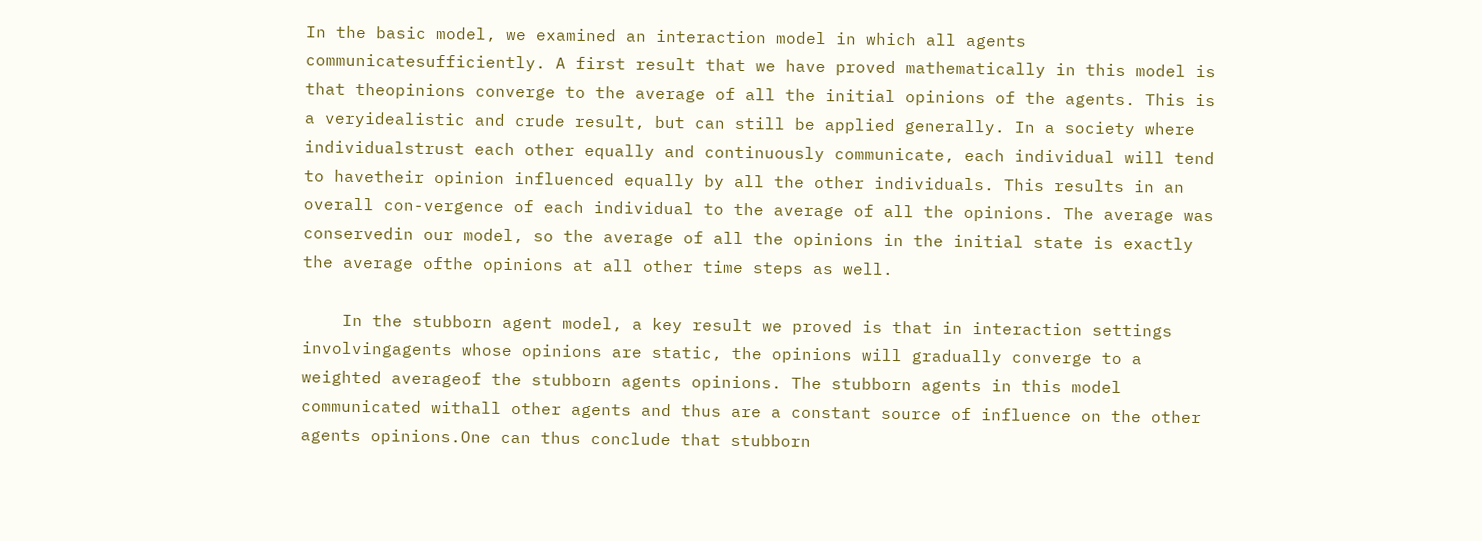In the basic model, we examined an interaction model in which all agents communicatesufficiently. A first result that we have proved mathematically in this model is that theopinions converge to the average of all the initial opinions of the agents. This is a veryidealistic and crude result, but can still be applied generally. In a society where individualstrust each other equally and continuously communicate, each individual will tend to havetheir opinion influenced equally by all the other individuals. This results in an overall con-vergence of each individual to the average of all the opinions. The average was conservedin our model, so the average of all the opinions in the initial state is exactly the average ofthe opinions at all other time steps as well.

    In the stubborn agent model, a key result we proved is that in interaction settings involvingagents whose opinions are static, the opinions will gradually converge to a weighted averageof the stubborn agents opinions. The stubborn agents in this model communicated withall other agents and thus are a constant source of influence on the other agents opinions.One can thus conclude that stubborn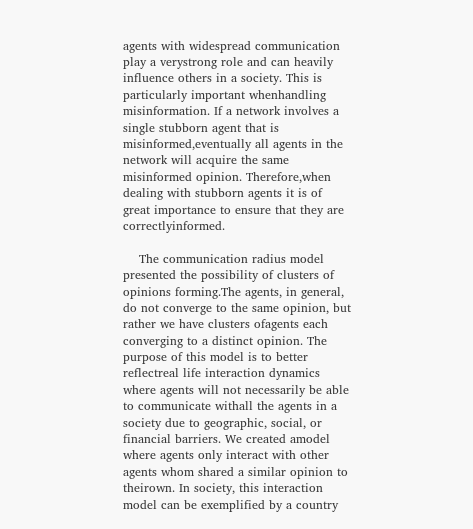agents with widespread communication play a verystrong role and can heavily influence others in a society. This is particularly important whenhandling misinformation. If a network involves a single stubborn agent that is misinformed,eventually all agents in the network will acquire the same misinformed opinion. Therefore,when dealing with stubborn agents it is of great importance to ensure that they are correctlyinformed.

    The communication radius model presented the possibility of clusters of opinions forming.The agents, in general, do not converge to the same opinion, but rather we have clusters ofagents each converging to a distinct opinion. The purpose of this model is to better reflectreal life interaction dynamics where agents will not necessarily be able to communicate withall the agents in a society due to geographic, social, or financial barriers. We created amodel where agents only interact with other agents whom shared a similar opinion to theirown. In society, this interaction model can be exemplified by a country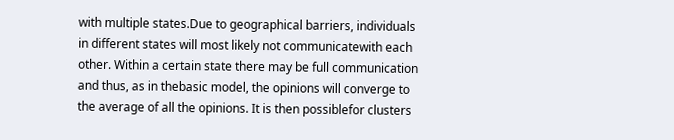with multiple states.Due to geographical barriers, individuals in different states will most likely not communicatewith each other. Within a certain state there may be full communication and thus, as in thebasic model, the opinions will converge to the average of all the opinions. It is then possiblefor clusters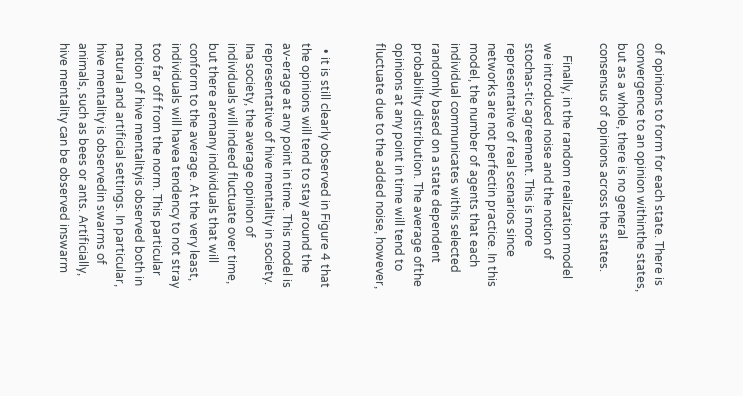of opinions to form for each state. There is convergence to an opinion withinthe states, but as a whole, there is no general consensus of opinions across the states.

    Finally, in the random realization model we introduced noise and the notion of stochas-tic agreement. This is more representative of real scenarios since networks are not perfectin practice. In this model, the number of agents that each individual communicates withis selected randomly based on a state dependent probability distribution. The average ofthe opinions at any point in time will tend to fluctuate due to the added noise, however,


  • it is still clearly observed in Figure 4 that the opinions will tend to stay around the av-erage at any point in time. This model is representative of hive mentality in society. Ina society, the average opinion of individuals will indeed fluctuate over time, but there aremany individuals that will conform to the average. At the very least, individuals will havea tendency to not stray too far off from the norm. This particular notion of hive mentalityis observed both in natural and artificial settings. In particular, hive mentality is observedin swarms of animals, such as bees or ants. Artificially, hive mentality can be observed inswarm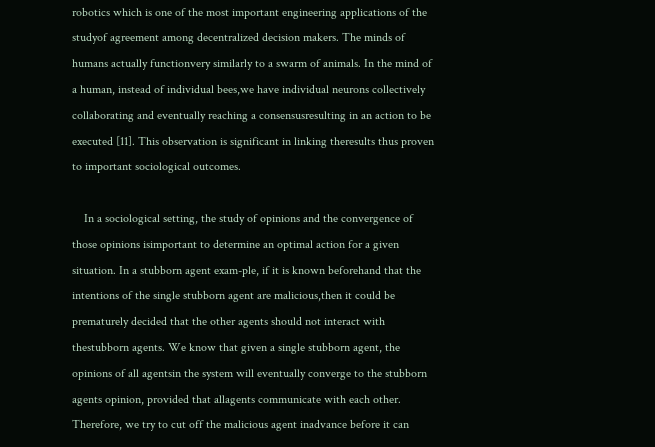robotics which is one of the most important engineering applications of the studyof agreement among decentralized decision makers. The minds of humans actually functionvery similarly to a swarm of animals. In the mind of a human, instead of individual bees,we have individual neurons collectively collaborating and eventually reaching a consensusresulting in an action to be executed [11]. This observation is significant in linking theresults thus proven to important sociological outcomes.

    In a sociological setting, the study of opinions and the convergence of those opinions isimportant to determine an optimal action for a given situation. In a stubborn agent exam-ple, if it is known beforehand that the intentions of the single stubborn agent are malicious,then it could be prematurely decided that the other agents should not interact with thestubborn agents. We know that given a single stubborn agent, the opinions of all agentsin the system will eventually converge to the stubborn agents opinion, provided that allagents communicate with each other. Therefore, we try to cut off the malicious agent inadvance before it can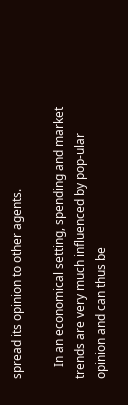spread its opinion to other agents.

    In an economical setting, spending and market trends are very much influenced by pop-ular opinion and can thus be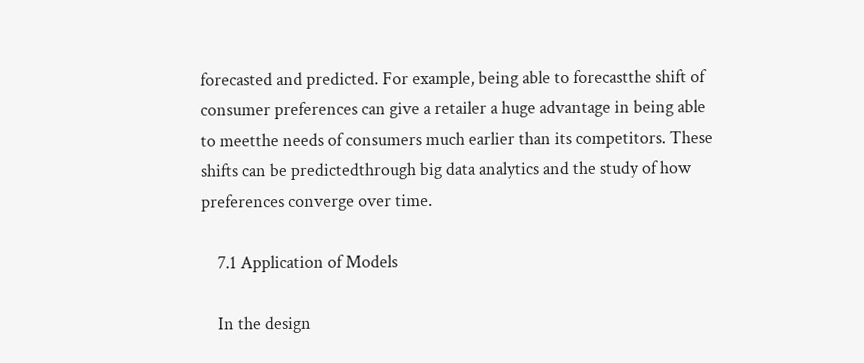forecasted and predicted. For example, being able to forecastthe shift of consumer preferences can give a retailer a huge advantage in being able to meetthe needs of consumers much earlier than its competitors. These shifts can be predictedthrough big data analytics and the study of how preferences converge over time.

    7.1 Application of Models

    In the design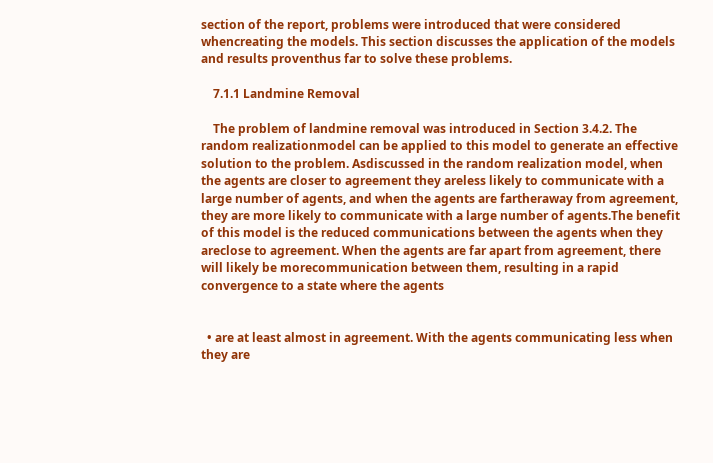section of the report, problems were introduced that were considered whencreating the models. This section discusses the application of the models and results proventhus far to solve these problems.

    7.1.1 Landmine Removal

    The problem of landmine removal was introduced in Section 3.4.2. The random realizationmodel can be applied to this model to generate an effective solution to the problem. Asdiscussed in the random realization model, when the agents are closer to agreement they areless likely to communicate with a large number of agents, and when the agents are fartheraway from agreement, they are more likely to communicate with a large number of agents.The benefit of this model is the reduced communications between the agents when they areclose to agreement. When the agents are far apart from agreement, there will likely be morecommunication between them, resulting in a rapid convergence to a state where the agents


  • are at least almost in agreement. With the agents communicating less when they are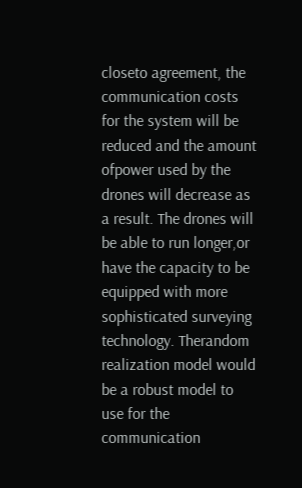closeto agreement, the communication costs for the system will be reduced and the amount ofpower used by the drones will decrease as a result. The drones will be able to run longer,or have the capacity to be equipped with more sophisticated surveying technology. Therandom realization model would be a robust model to use for the communication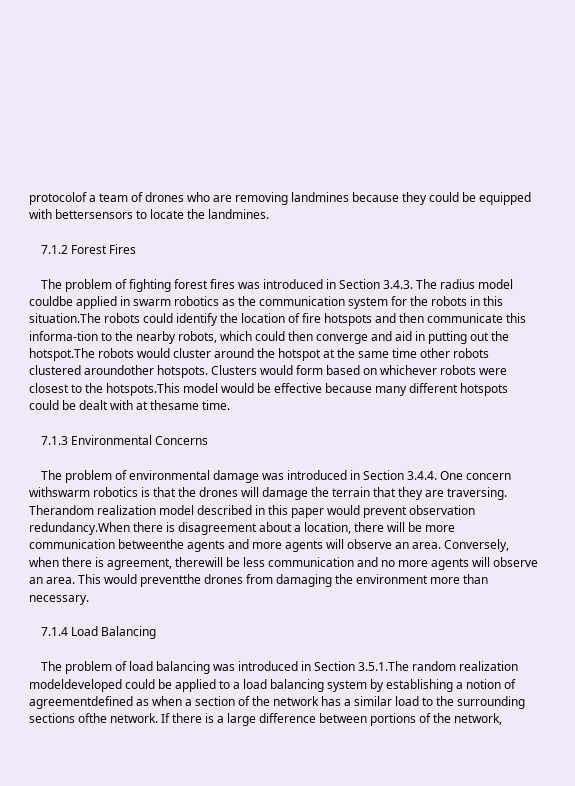protocolof a team of drones who are removing landmines because they could be equipped with bettersensors to locate the landmines.

    7.1.2 Forest Fires

    The problem of fighting forest fires was introduced in Section 3.4.3. The radius model couldbe applied in swarm robotics as the communication system for the robots in this situation.The robots could identify the location of fire hotspots and then communicate this informa-tion to the nearby robots, which could then converge and aid in putting out the hotspot.The robots would cluster around the hotspot at the same time other robots clustered aroundother hotspots. Clusters would form based on whichever robots were closest to the hotspots.This model would be effective because many different hotspots could be dealt with at thesame time.

    7.1.3 Environmental Concerns

    The problem of environmental damage was introduced in Section 3.4.4. One concern withswarm robotics is that the drones will damage the terrain that they are traversing. Therandom realization model described in this paper would prevent observation redundancy.When there is disagreement about a location, there will be more communication betweenthe agents and more agents will observe an area. Conversely, when there is agreement, therewill be less communication and no more agents will observe an area. This would preventthe drones from damaging the environment more than necessary.

    7.1.4 Load Balancing

    The problem of load balancing was introduced in Section 3.5.1.The random realization modeldeveloped could be applied to a load balancing system by establishing a notion of agreementdefined as when a section of the network has a similar load to the surrounding sections ofthe network. If there is a large difference between portions of the network,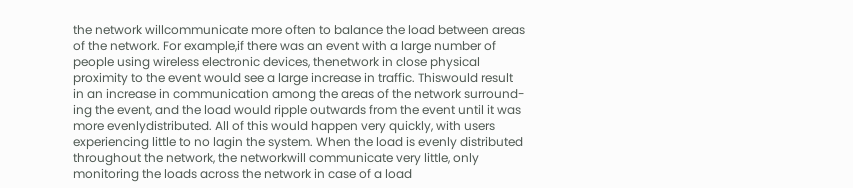the network willcommunicate more often to balance the load between areas of the network. For example,if there was an event with a large number of people using wireless electronic devices, thenetwork in close physical proximity to the event would see a large increase in traffic. Thiswould result in an increase in communication among the areas of the network surround-ing the event, and the load would ripple outwards from the event until it was more evenlydistributed. All of this would happen very quickly, with users experiencing little to no lagin the system. When the load is evenly distributed throughout the network, the networkwill communicate very little, only monitoring the loads across the network in case of a load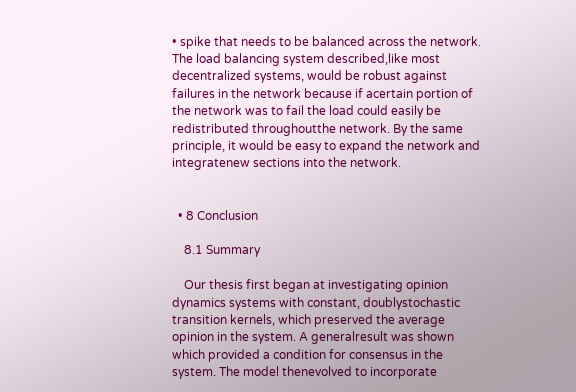• spike that needs to be balanced across the network. The load balancing system described,like most decentralized systems, would be robust against failures in the network because if acertain portion of the network was to fail the load could easily be redistributed throughoutthe network. By the same principle, it would be easy to expand the network and integratenew sections into the network.


  • 8 Conclusion

    8.1 Summary

    Our thesis first began at investigating opinion dynamics systems with constant, doublystochastic transition kernels, which preserved the average opinion in the system. A generalresult was shown which provided a condition for consensus in the system. The model thenevolved to incorporate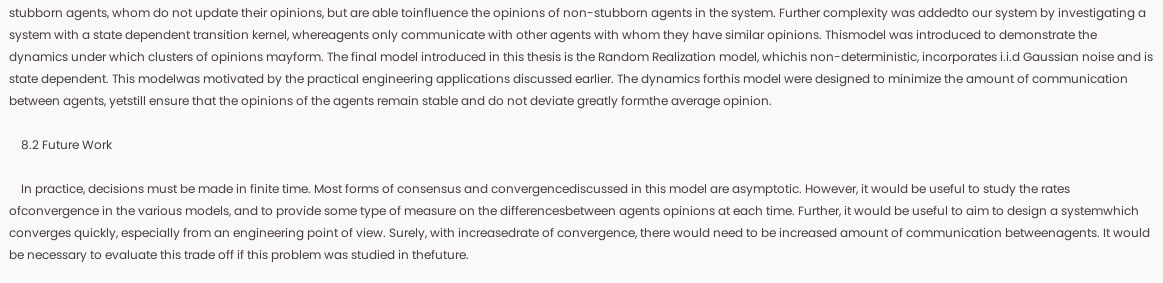stubborn agents, whom do not update their opinions, but are able toinfluence the opinions of non-stubborn agents in the system. Further complexity was addedto our system by investigating a system with a state dependent transition kernel, whereagents only communicate with other agents with whom they have similar opinions. Thismodel was introduced to demonstrate the dynamics under which clusters of opinions mayform. The final model introduced in this thesis is the Random Realization model, whichis non-deterministic, incorporates i.i.d Gaussian noise and is state dependent. This modelwas motivated by the practical engineering applications discussed earlier. The dynamics forthis model were designed to minimize the amount of communication between agents, yetstill ensure that the opinions of the agents remain stable and do not deviate greatly formthe average opinion.

    8.2 Future Work

    In practice, decisions must be made in finite time. Most forms of consensus and convergencediscussed in this model are asymptotic. However, it would be useful to study the rates ofconvergence in the various models, and to provide some type of measure on the differencesbetween agents opinions at each time. Further, it would be useful to aim to design a systemwhich converges quickly, especially from an engineering point of view. Surely, with increasedrate of convergence, there would need to be increased amount of communication betweenagents. It would be necessary to evaluate this trade off if this problem was studied in thefuture.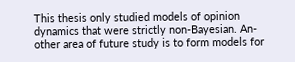This thesis only studied models of opinion dynamics that were strictly non-Bayesian. An-other area of future study is to form models for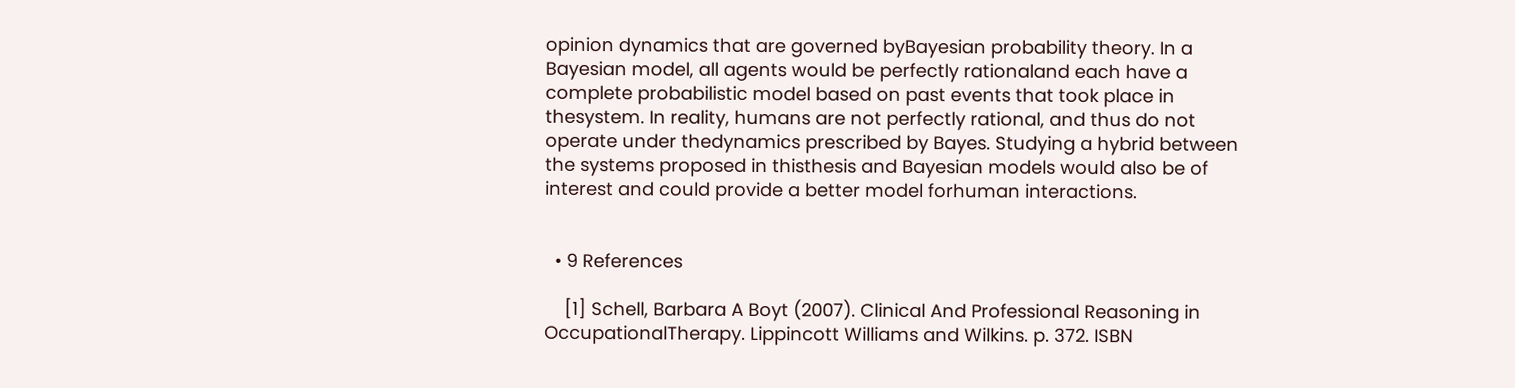opinion dynamics that are governed byBayesian probability theory. In a Bayesian model, all agents would be perfectly rationaland each have a complete probabilistic model based on past events that took place in thesystem. In reality, humans are not perfectly rational, and thus do not operate under thedynamics prescribed by Bayes. Studying a hybrid between the systems proposed in thisthesis and Bayesian models would also be of interest and could provide a better model forhuman interactions.


  • 9 References

    [1] Schell, Barbara A Boyt (2007). Clinical And Professional Reasoning in OccupationalTherapy. Lippincott Williams and Wilkins. p. 372. ISBN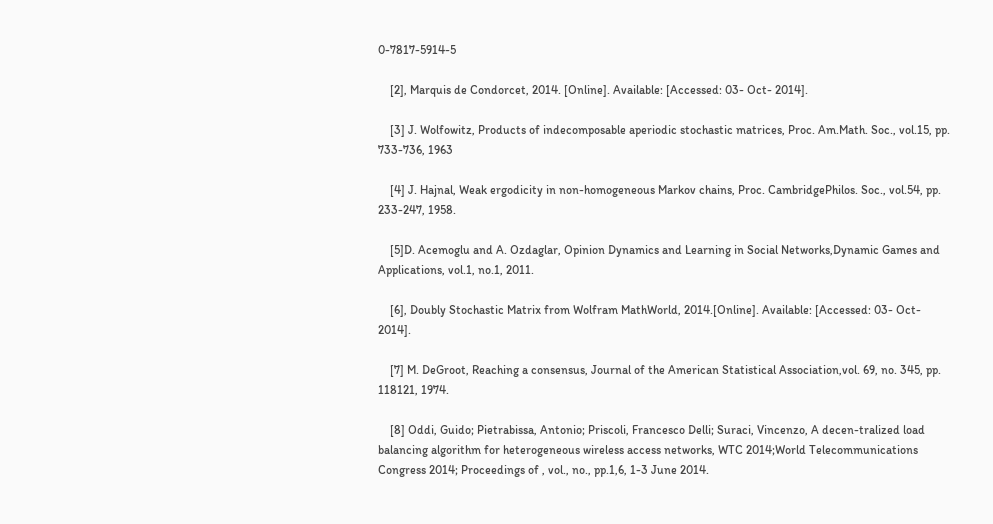0-7817-5914-5

    [2], Marquis de Condorcet, 2014. [Online]. Available: [Accessed: 03- Oct- 2014].

    [3] J. Wolfowitz, Products of indecomposable aperiodic stochastic matrices, Proc. Am.Math. Soc., vol.15, pp. 733-736, 1963

    [4] J. Hajnal, Weak ergodicity in non-homogeneous Markov chains, Proc. CambridgePhilos. Soc., vol.54, pp. 233-247, 1958.

    [5]D. Acemoglu and A. Ozdaglar, Opinion Dynamics and Learning in Social Networks,Dynamic Games and Applications, vol.1, no.1, 2011.

    [6], Doubly Stochastic Matrix from Wolfram MathWorld, 2014.[Online]. Available: [Accessed: 03- Oct- 2014].

    [7] M. DeGroot, Reaching a consensus, Journal of the American Statistical Association,vol. 69, no. 345, pp. 118121, 1974.

    [8] Oddi, Guido; Pietrabissa, Antonio; Priscoli, Francesco Delli; Suraci, Vincenzo, A decen-tralized load balancing algorithm for heterogeneous wireless access networks, WTC 2014;World Telecommunications Congress 2014; Proceedings of , vol., no., pp.1,6, 1-3 June 2014.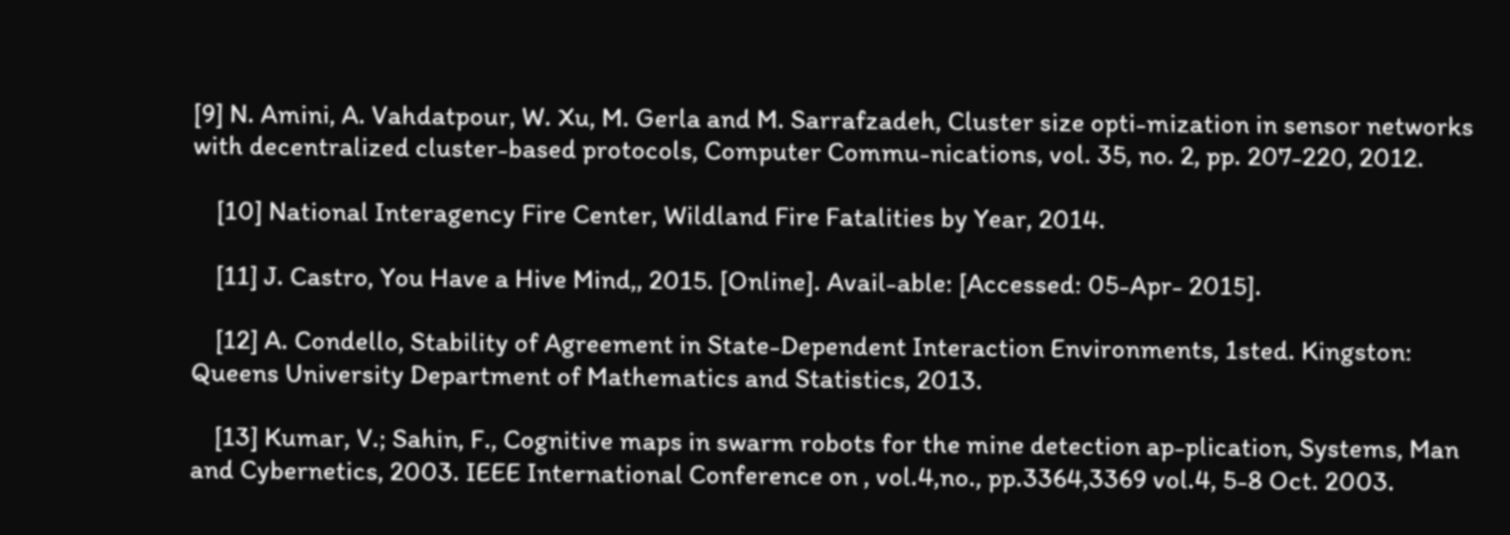[9] N. Amini, A. Vahdatpour, W. Xu, M. Gerla and M. Sarrafzadeh, Cluster size opti-mization in sensor networks with decentralized cluster-based protocols, Computer Commu-nications, vol. 35, no. 2, pp. 207-220, 2012.

    [10] National Interagency Fire Center, Wildland Fire Fatalities by Year, 2014.

    [11] J. Castro, You Have a Hive Mind,, 2015. [Online]. Avail-able: [Accessed: 05-Apr- 2015].

    [12] A. Condello, Stability of Agreement in State-Dependent Interaction Environments, 1sted. Kingston: Queens University Department of Mathematics and Statistics, 2013.

    [13] Kumar, V.; Sahin, F., Cognitive maps in swarm robots for the mine detection ap-plication, Systems, Man and Cybernetics, 2003. IEEE International Conference on , vol.4,no., pp.3364,3369 vol.4, 5-8 Oct. 2003.